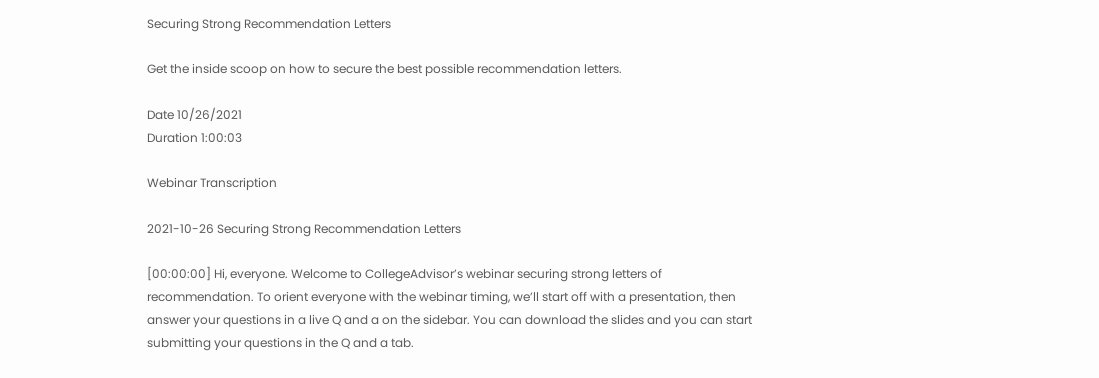Securing Strong Recommendation Letters

Get the inside scoop on how to secure the best possible recommendation letters.

Date 10/26/2021
Duration 1:00:03

Webinar Transcription

2021-10-26 Securing Strong Recommendation Letters

[00:00:00] Hi, everyone. Welcome to CollegeAdvisor’s webinar securing strong letters of recommendation. To orient everyone with the webinar timing, we’ll start off with a presentation, then answer your questions in a live Q and a on the sidebar. You can download the slides and you can start submitting your questions in the Q and a tab.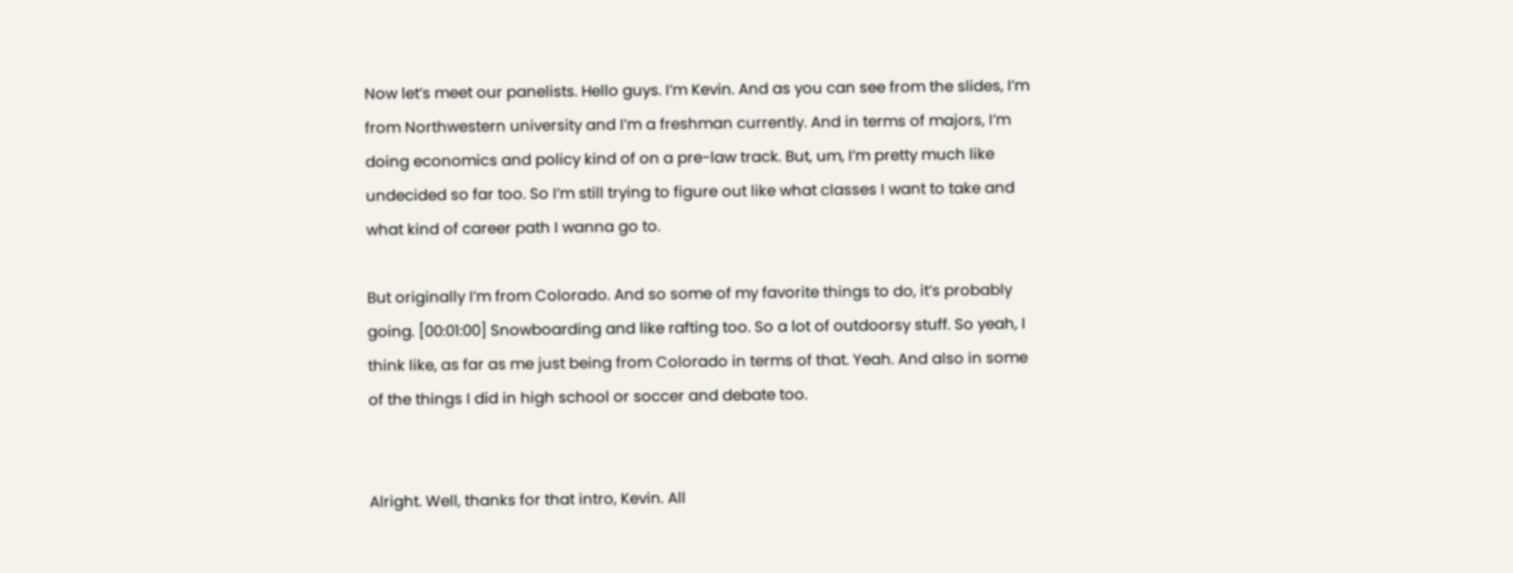Now let’s meet our panelists. Hello guys. I’m Kevin. And as you can see from the slides, I’m from Northwestern university and I’m a freshman currently. And in terms of majors, I’m doing economics and policy kind of on a pre-law track. But, um, I’m pretty much like undecided so far too. So I’m still trying to figure out like what classes I want to take and what kind of career path I wanna go to.

But originally I’m from Colorado. And so some of my favorite things to do, it’s probably going. [00:01:00] Snowboarding and like rafting too. So a lot of outdoorsy stuff. So yeah, I think like, as far as me just being from Colorado in terms of that. Yeah. And also in some of the things I did in high school or soccer and debate too.


Alright. Well, thanks for that intro, Kevin. All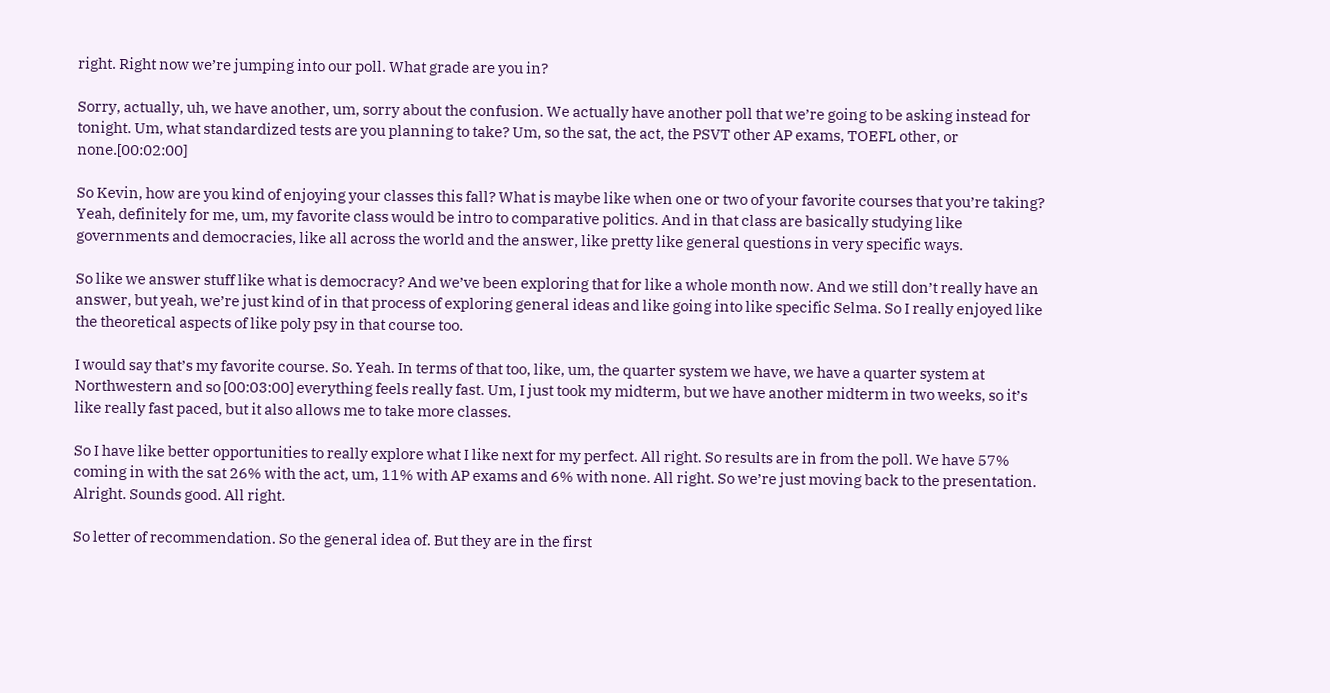right. Right now we’re jumping into our poll. What grade are you in?

Sorry, actually, uh, we have another, um, sorry about the confusion. We actually have another poll that we’re going to be asking instead for tonight. Um, what standardized tests are you planning to take? Um, so the sat, the act, the PSVT other AP exams, TOEFL other, or none.[00:02:00]

So Kevin, how are you kind of enjoying your classes this fall? What is maybe like when one or two of your favorite courses that you’re taking? Yeah, definitely for me, um, my favorite class would be intro to comparative politics. And in that class are basically studying like governments and democracies, like all across the world and the answer, like pretty like general questions in very specific ways.

So like we answer stuff like what is democracy? And we’ve been exploring that for like a whole month now. And we still don’t really have an answer, but yeah, we’re just kind of in that process of exploring general ideas and like going into like specific Selma. So I really enjoyed like the theoretical aspects of like poly psy in that course too.

I would say that’s my favorite course. So. Yeah. In terms of that too, like, um, the quarter system we have, we have a quarter system at Northwestern and so [00:03:00] everything feels really fast. Um, I just took my midterm, but we have another midterm in two weeks, so it’s like really fast paced, but it also allows me to take more classes.

So I have like better opportunities to really explore what I like next for my perfect. All right. So results are in from the poll. We have 57% coming in with the sat 26% with the act, um, 11% with AP exams and 6% with none. All right. So we’re just moving back to the presentation. Alright. Sounds good. All right.

So letter of recommendation. So the general idea of. But they are in the first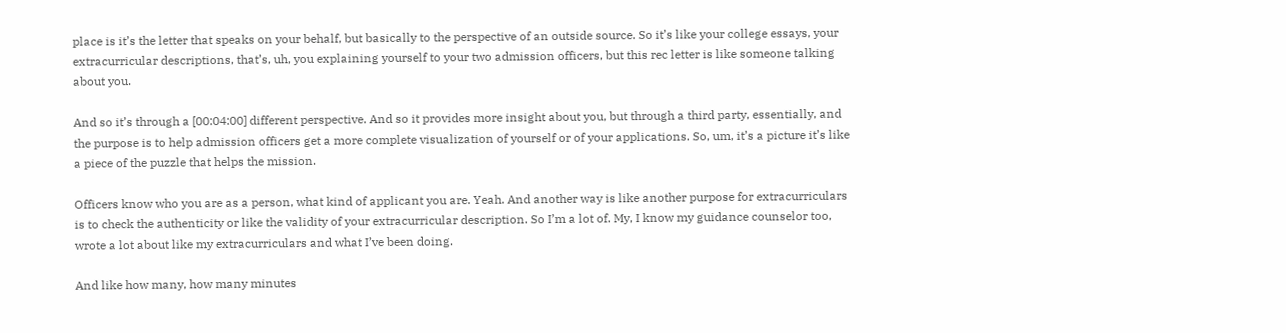place is it’s the letter that speaks on your behalf, but basically to the perspective of an outside source. So it’s like your college essays, your extracurricular descriptions, that’s, uh, you explaining yourself to your two admission officers, but this rec letter is like someone talking about you.

And so it’s through a [00:04:00] different perspective. And so it provides more insight about you, but through a third party, essentially, and the purpose is to help admission officers get a more complete visualization of yourself or of your applications. So, um, it’s a picture it’s like a piece of the puzzle that helps the mission.

Officers know who you are as a person, what kind of applicant you are. Yeah. And another way is like another purpose for extracurriculars is to check the authenticity or like the validity of your extracurricular description. So I’m a lot of. My, I know my guidance counselor too, wrote a lot about like my extracurriculars and what I’ve been doing.

And like how many, how many minutes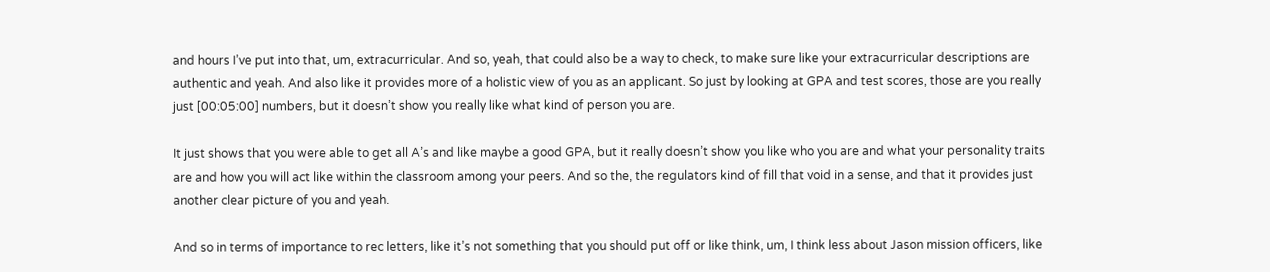and hours I’ve put into that, um, extracurricular. And so, yeah, that could also be a way to check, to make sure like your extracurricular descriptions are authentic and yeah. And also like it provides more of a holistic view of you as an applicant. So just by looking at GPA and test scores, those are you really just [00:05:00] numbers, but it doesn’t show you really like what kind of person you are.

It just shows that you were able to get all A’s and like maybe a good GPA, but it really doesn’t show you like who you are and what your personality traits are and how you will act like within the classroom among your peers. And so the, the regulators kind of fill that void in a sense, and that it provides just another clear picture of you and yeah.

And so in terms of importance to rec letters, like it’s not something that you should put off or like think, um, I think less about Jason mission officers, like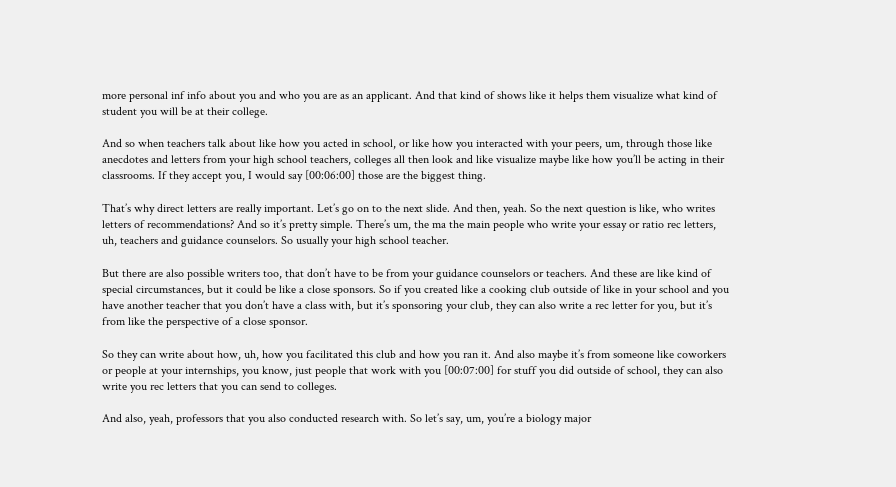more personal inf info about you and who you are as an applicant. And that kind of shows like it helps them visualize what kind of student you will be at their college.

And so when teachers talk about like how you acted in school, or like how you interacted with your peers, um, through those like anecdotes and letters from your high school teachers, colleges all then look and like visualize maybe like how you’ll be acting in their classrooms. If they accept you, I would say [00:06:00] those are the biggest thing.

That’s why direct letters are really important. Let’s go on to the next slide. And then, yeah. So the next question is like, who writes letters of recommendations? And so it’s pretty simple. There’s um, the ma the main people who write your essay or ratio rec letters, uh, teachers and guidance counselors. So usually your high school teacher.

But there are also possible writers too, that don’t have to be from your guidance counselors or teachers. And these are like kind of special circumstances, but it could be like a close sponsors. So if you created like a cooking club outside of like in your school and you have another teacher that you don’t have a class with, but it’s sponsoring your club, they can also write a rec letter for you, but it’s from like the perspective of a close sponsor.

So they can write about how, uh, how you facilitated this club and how you ran it. And also maybe it’s from someone like coworkers or people at your internships, you know, just people that work with you [00:07:00] for stuff you did outside of school, they can also write you rec letters that you can send to colleges.

And also, yeah, professors that you also conducted research with. So let’s say, um, you’re a biology major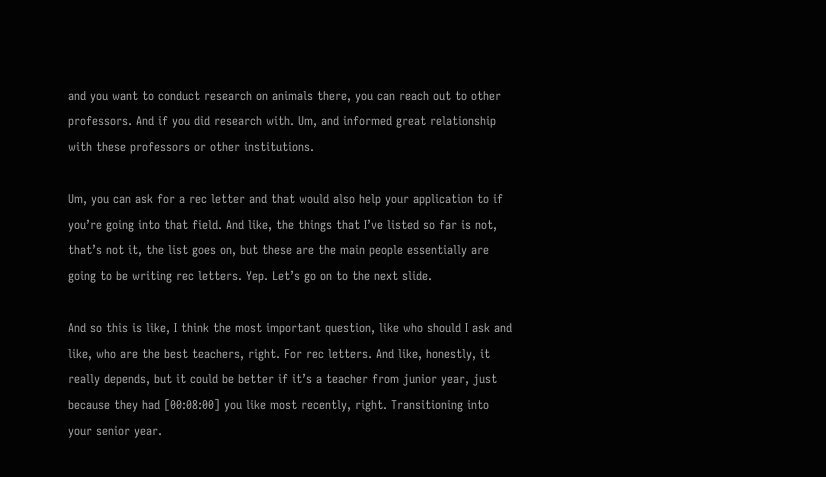and you want to conduct research on animals there, you can reach out to other professors. And if you did research with. Um, and informed great relationship with these professors or other institutions.

Um, you can ask for a rec letter and that would also help your application to if you’re going into that field. And like, the things that I’ve listed so far is not, that’s not it, the list goes on, but these are the main people essentially are going to be writing rec letters. Yep. Let’s go on to the next slide.

And so this is like, I think the most important question, like who should I ask and like, who are the best teachers, right. For rec letters. And like, honestly, it really depends, but it could be better if it’s a teacher from junior year, just because they had [00:08:00] you like most recently, right. Transitioning into your senior year.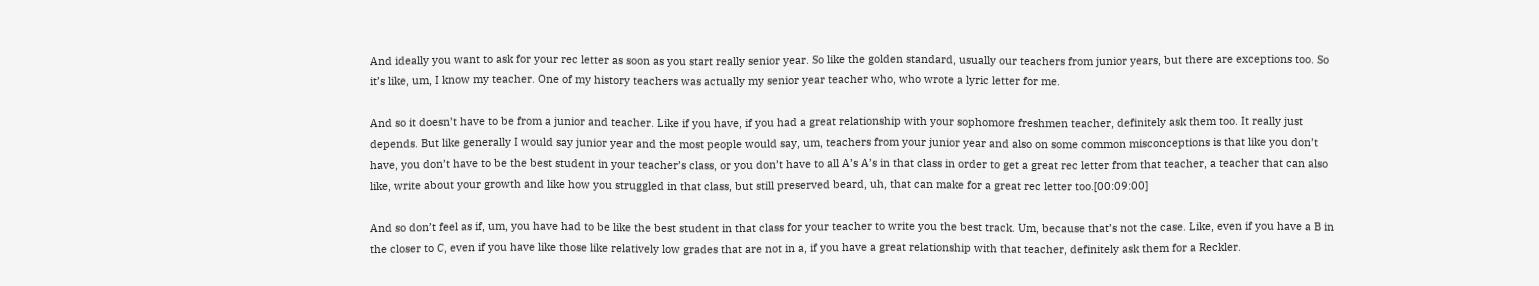And ideally you want to ask for your rec letter as soon as you start really senior year. So like the golden standard, usually our teachers from junior years, but there are exceptions too. So it’s like, um, I know my teacher. One of my history teachers was actually my senior year teacher who, who wrote a lyric letter for me.

And so it doesn’t have to be from a junior and teacher. Like if you have, if you had a great relationship with your sophomore freshmen teacher, definitely ask them too. It really just depends. But like generally I would say junior year and the most people would say, um, teachers from your junior year and also on some common misconceptions is that like you don’t have, you don’t have to be the best student in your teacher’s class, or you don’t have to all A’s A’s in that class in order to get a great rec letter from that teacher, a teacher that can also like, write about your growth and like how you struggled in that class, but still preserved beard, uh, that can make for a great rec letter too.[00:09:00]

And so don’t feel as if, um, you have had to be like the best student in that class for your teacher to write you the best track. Um, because that’s not the case. Like, even if you have a B in the closer to C, even if you have like those like relatively low grades that are not in a, if you have a great relationship with that teacher, definitely ask them for a Reckler.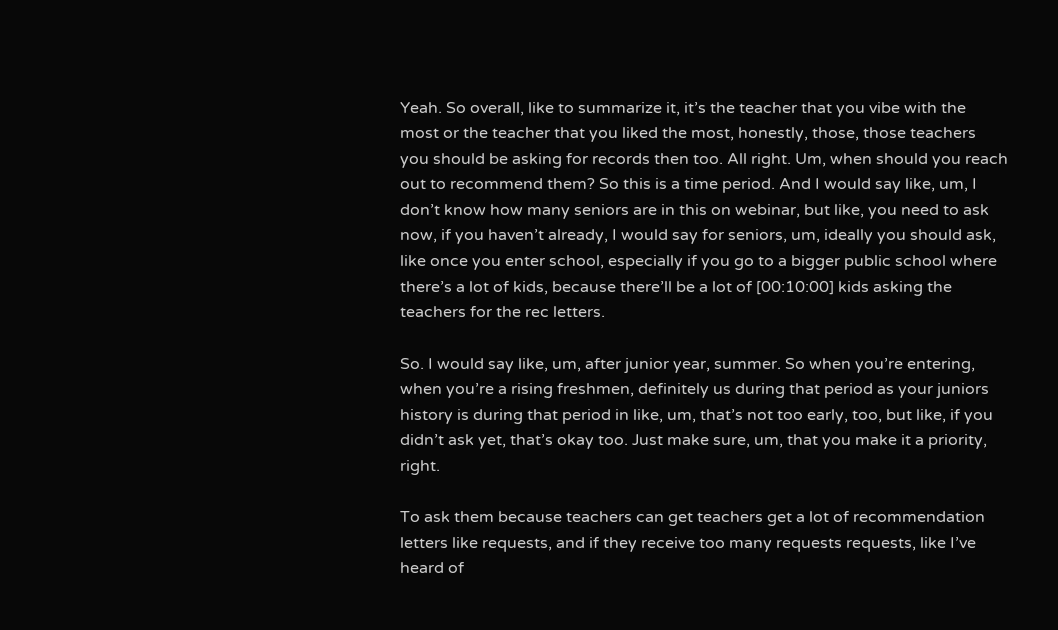Yeah. So overall, like to summarize it, it’s the teacher that you vibe with the most or the teacher that you liked the most, honestly, those, those teachers you should be asking for records then too. All right. Um, when should you reach out to recommend them? So this is a time period. And I would say like, um, I don’t know how many seniors are in this on webinar, but like, you need to ask now, if you haven’t already, I would say for seniors, um, ideally you should ask, like once you enter school, especially if you go to a bigger public school where there’s a lot of kids, because there’ll be a lot of [00:10:00] kids asking the teachers for the rec letters.

So. I would say like, um, after junior year, summer. So when you’re entering, when you’re a rising freshmen, definitely us during that period as your juniors history is during that period in like, um, that’s not too early, too, but like, if you didn’t ask yet, that’s okay too. Just make sure, um, that you make it a priority, right.

To ask them because teachers can get teachers get a lot of recommendation letters like requests, and if they receive too many requests requests, like I’ve heard of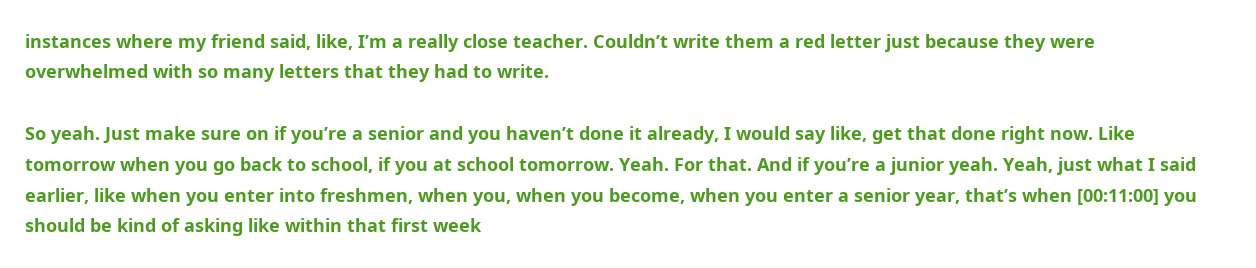instances where my friend said, like, I’m a really close teacher. Couldn’t write them a red letter just because they were overwhelmed with so many letters that they had to write.

So yeah. Just make sure on if you’re a senior and you haven’t done it already, I would say like, get that done right now. Like tomorrow when you go back to school, if you at school tomorrow. Yeah. For that. And if you’re a junior yeah. Yeah, just what I said earlier, like when you enter into freshmen, when you, when you become, when you enter a senior year, that’s when [00:11:00] you should be kind of asking like within that first week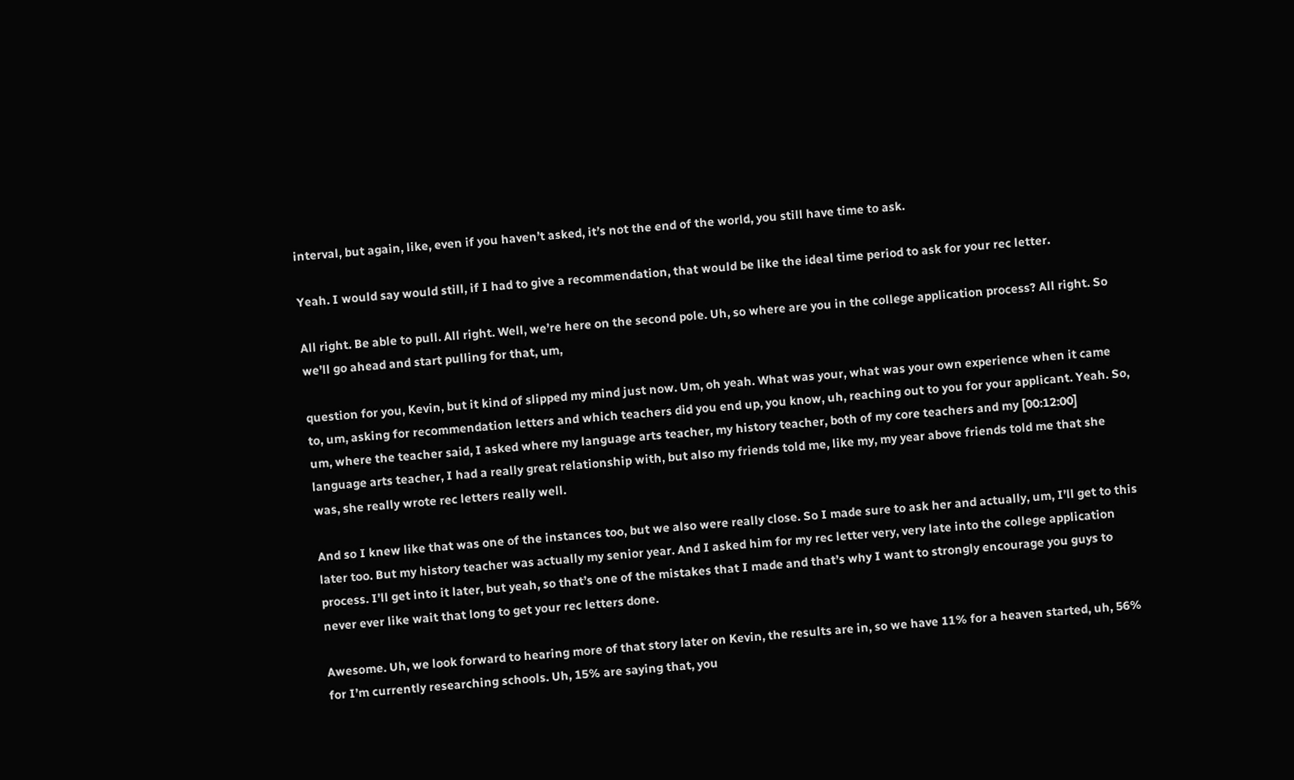interval, but again, like, even if you haven’t asked, it’s not the end of the world, you still have time to ask.

Yeah. I would say would still, if I had to give a recommendation, that would be like the ideal time period to ask for your rec letter.

All right. Be able to pull. All right. Well, we’re here on the second pole. Uh, so where are you in the college application process? All right. So we’ll go ahead and start pulling for that, um,

question for you, Kevin, but it kind of slipped my mind just now. Um, oh yeah. What was your, what was your own experience when it came to, um, asking for recommendation letters and which teachers did you end up, you know, uh, reaching out to you for your applicant. Yeah. So, um, where the teacher said, I asked where my language arts teacher, my history teacher, both of my core teachers and my [00:12:00] language arts teacher, I had a really great relationship with, but also my friends told me, like my, my year above friends told me that she was, she really wrote rec letters really well.

And so I knew like that was one of the instances too, but we also were really close. So I made sure to ask her and actually, um, I’ll get to this later too. But my history teacher was actually my senior year. And I asked him for my rec letter very, very late into the college application process. I’ll get into it later, but yeah, so that’s one of the mistakes that I made and that’s why I want to strongly encourage you guys to never ever like wait that long to get your rec letters done.

Awesome. Uh, we look forward to hearing more of that story later on Kevin, the results are in, so we have 11% for a heaven started, uh, 56% for I’m currently researching schools. Uh, 15% are saying that, you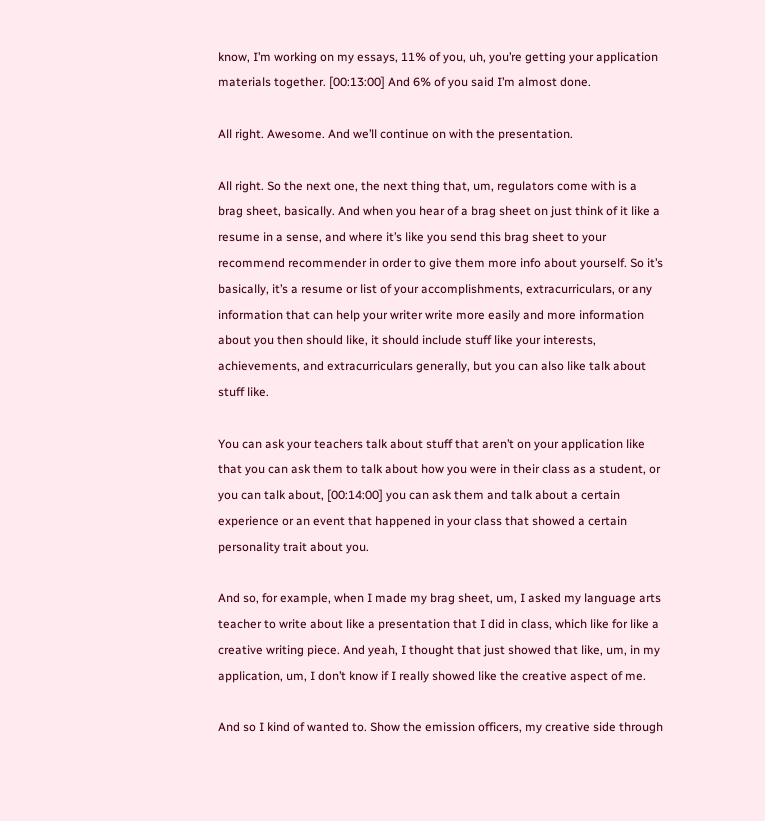know, I’m working on my essays, 11% of you, uh, you’re getting your application materials together. [00:13:00] And 6% of you said I’m almost done.

All right. Awesome. And we’ll continue on with the presentation.

All right. So the next one, the next thing that, um, regulators come with is a brag sheet, basically. And when you hear of a brag sheet on just think of it like a resume in a sense, and where it’s like you send this brag sheet to your recommend recommender in order to give them more info about yourself. So it’s basically, it’s a resume or list of your accomplishments, extracurriculars, or any information that can help your writer write more easily and more information about you then should like, it should include stuff like your interests, achievements, and extracurriculars generally, but you can also like talk about stuff like.

You can ask your teachers talk about stuff that aren’t on your application like that you can ask them to talk about how you were in their class as a student, or you can talk about, [00:14:00] you can ask them and talk about a certain experience or an event that happened in your class that showed a certain personality trait about you.

And so, for example, when I made my brag sheet, um, I asked my language arts teacher to write about like a presentation that I did in class, which like for like a creative writing piece. And yeah, I thought that just showed that like, um, in my application, um, I don’t know if I really showed like the creative aspect of me.

And so I kind of wanted to. Show the emission officers, my creative side through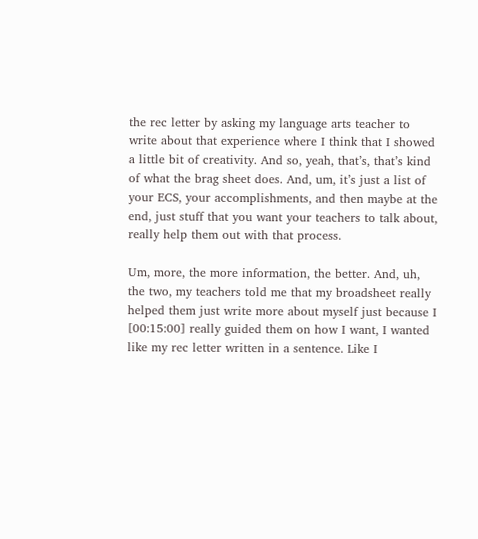the rec letter by asking my language arts teacher to write about that experience where I think that I showed a little bit of creativity. And so, yeah, that’s, that’s kind of what the brag sheet does. And, um, it’s just a list of your ECS, your accomplishments, and then maybe at the end, just stuff that you want your teachers to talk about, really help them out with that process.

Um, more, the more information, the better. And, uh, the two, my teachers told me that my broadsheet really helped them just write more about myself just because I [00:15:00] really guided them on how I want, I wanted like my rec letter written in a sentence. Like I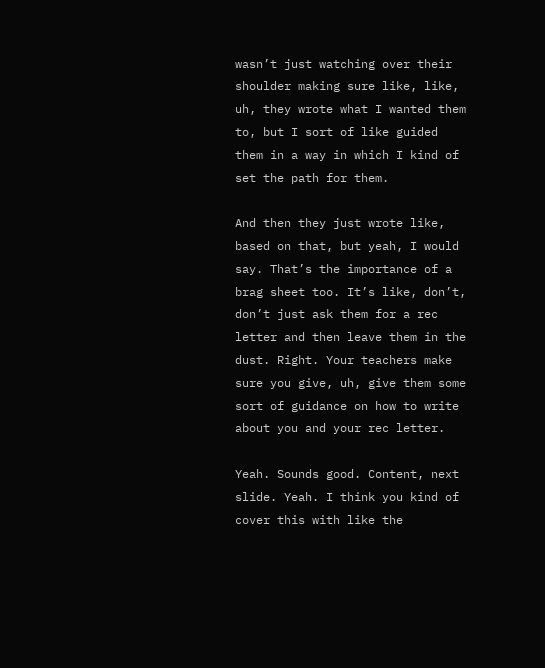wasn’t just watching over their shoulder making sure like, like, uh, they wrote what I wanted them to, but I sort of like guided them in a way in which I kind of set the path for them.

And then they just wrote like, based on that, but yeah, I would say. That’s the importance of a brag sheet too. It’s like, don’t, don’t just ask them for a rec letter and then leave them in the dust. Right. Your teachers make sure you give, uh, give them some sort of guidance on how to write about you and your rec letter.

Yeah. Sounds good. Content, next slide. Yeah. I think you kind of cover this with like the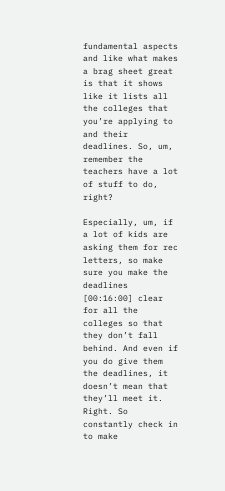fundamental aspects and like what makes a brag sheet great is that it shows like it lists all the colleges that you’re applying to and their deadlines. So, um, remember the teachers have a lot of stuff to do, right?

Especially, um, if a lot of kids are asking them for rec letters, so make sure you make the deadlines [00:16:00] clear for all the colleges so that they don’t fall behind. And even if you do give them the deadlines, it doesn’t mean that they’ll meet it. Right. So constantly check in to make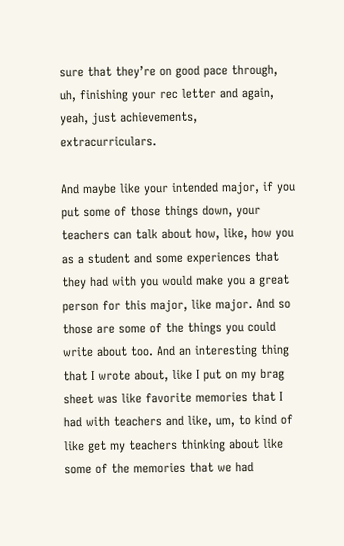sure that they’re on good pace through, uh, finishing your rec letter and again, yeah, just achievements, extracurriculars.

And maybe like your intended major, if you put some of those things down, your teachers can talk about how, like, how you as a student and some experiences that they had with you would make you a great person for this major, like major. And so those are some of the things you could write about too. And an interesting thing that I wrote about, like I put on my brag sheet was like favorite memories that I had with teachers and like, um, to kind of like get my teachers thinking about like some of the memories that we had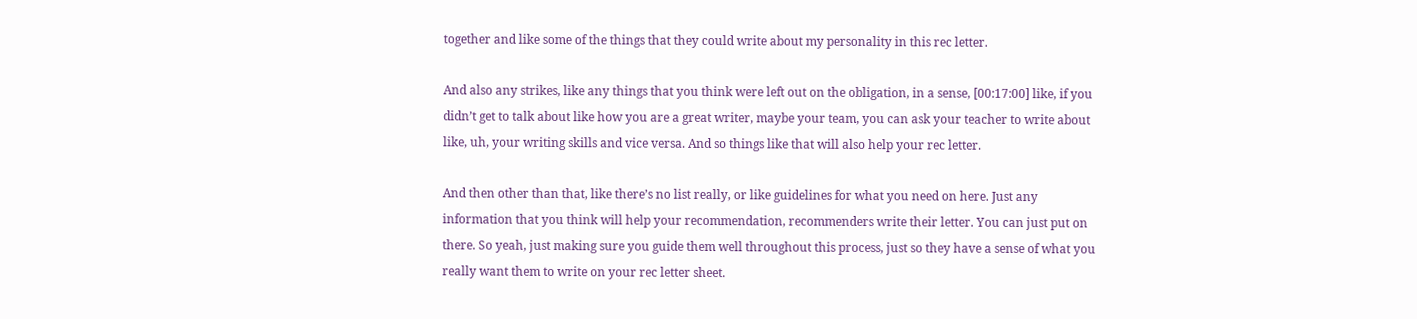together and like some of the things that they could write about my personality in this rec letter.

And also any strikes, like any things that you think were left out on the obligation, in a sense, [00:17:00] like, if you didn’t get to talk about like how you are a great writer, maybe your team, you can ask your teacher to write about like, uh, your writing skills and vice versa. And so things like that will also help your rec letter.

And then other than that, like there’s no list really, or like guidelines for what you need on here. Just any information that you think will help your recommendation, recommenders write their letter. You can just put on there. So yeah, just making sure you guide them well throughout this process, just so they have a sense of what you really want them to write on your rec letter sheet.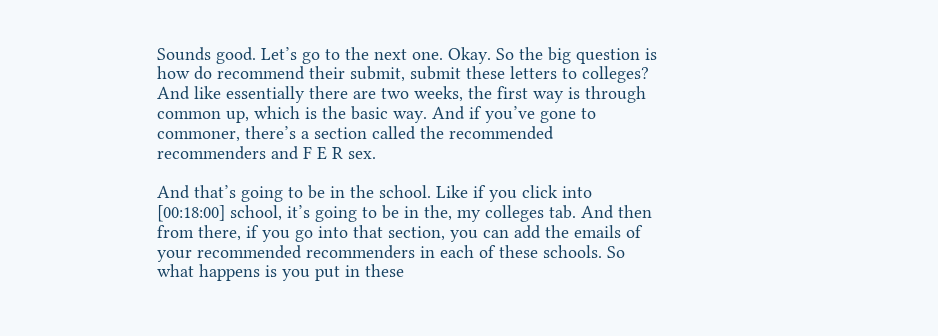Sounds good. Let’s go to the next one. Okay. So the big question is how do recommend their submit, submit these letters to colleges? And like essentially there are two weeks, the first way is through common up, which is the basic way. And if you’ve gone to commoner, there’s a section called the recommended recommenders and F E R sex.

And that’s going to be in the school. Like if you click into [00:18:00] school, it’s going to be in the, my colleges tab. And then from there, if you go into that section, you can add the emails of your recommended recommenders in each of these schools. So what happens is you put in these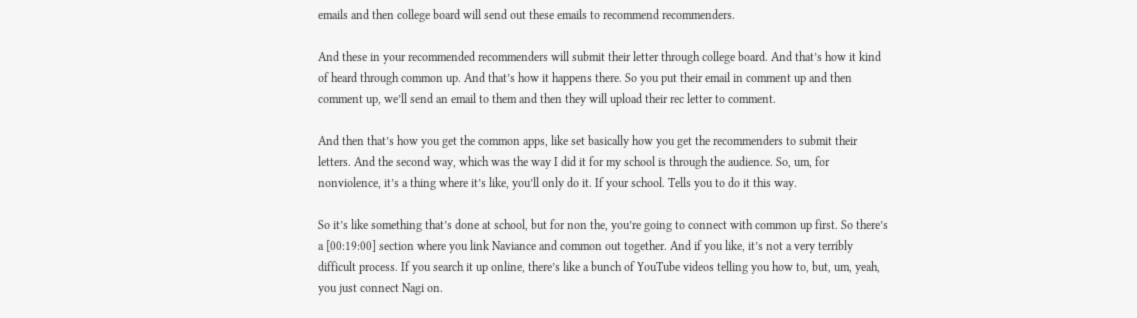emails and then college board will send out these emails to recommend recommenders.

And these in your recommended recommenders will submit their letter through college board. And that’s how it kind of heard through common up. And that’s how it happens there. So you put their email in comment up and then comment up, we’ll send an email to them and then they will upload their rec letter to comment.

And then that’s how you get the common apps, like set basically how you get the recommenders to submit their letters. And the second way, which was the way I did it for my school is through the audience. So, um, for nonviolence, it’s a thing where it’s like, you’ll only do it. If your school. Tells you to do it this way.

So it’s like something that’s done at school, but for non the, you’re going to connect with common up first. So there’s a [00:19:00] section where you link Naviance and common out together. And if you like, it’s not a very terribly difficult process. If you search it up online, there’s like a bunch of YouTube videos telling you how to, but, um, yeah, you just connect Nagi on.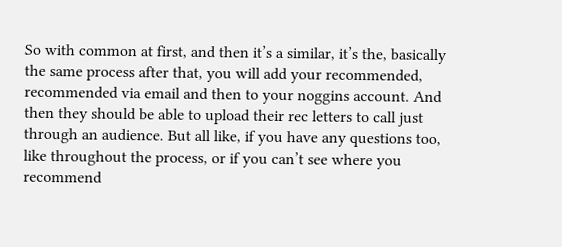So with common at first, and then it’s a similar, it’s the, basically the same process after that, you will add your recommended, recommended via email and then to your noggins account. And then they should be able to upload their rec letters to call just through an audience. But all like, if you have any questions too, like throughout the process, or if you can’t see where you recommend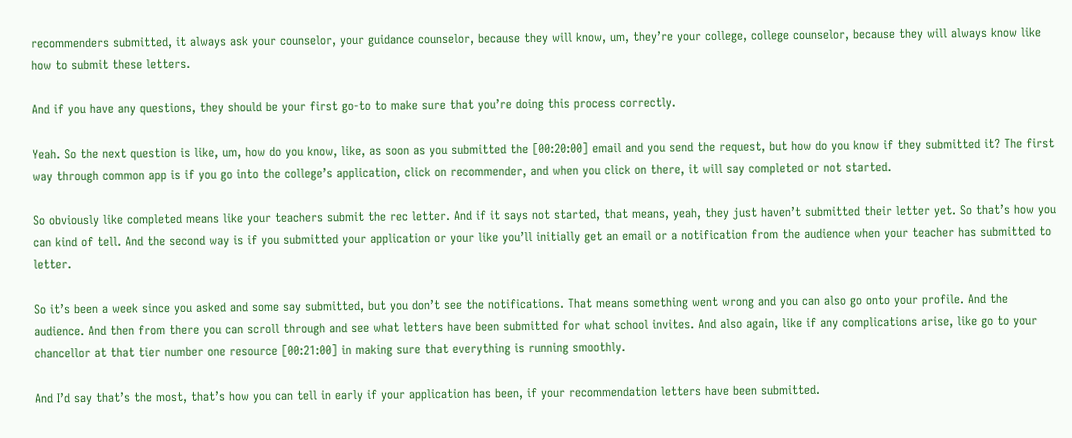recommenders submitted, it always ask your counselor, your guidance counselor, because they will know, um, they’re your college, college counselor, because they will always know like how to submit these letters.

And if you have any questions, they should be your first go-to to make sure that you’re doing this process correctly.

Yeah. So the next question is like, um, how do you know, like, as soon as you submitted the [00:20:00] email and you send the request, but how do you know if they submitted it? The first way through common app is if you go into the college’s application, click on recommender, and when you click on there, it will say completed or not started.

So obviously like completed means like your teachers submit the rec letter. And if it says not started, that means, yeah, they just haven’t submitted their letter yet. So that’s how you can kind of tell. And the second way is if you submitted your application or your like you’ll initially get an email or a notification from the audience when your teacher has submitted to letter.

So it’s been a week since you asked and some say submitted, but you don’t see the notifications. That means something went wrong and you can also go onto your profile. And the audience. And then from there you can scroll through and see what letters have been submitted for what school invites. And also again, like if any complications arise, like go to your chancellor at that tier number one resource [00:21:00] in making sure that everything is running smoothly.

And I’d say that’s the most, that’s how you can tell in early if your application has been, if your recommendation letters have been submitted.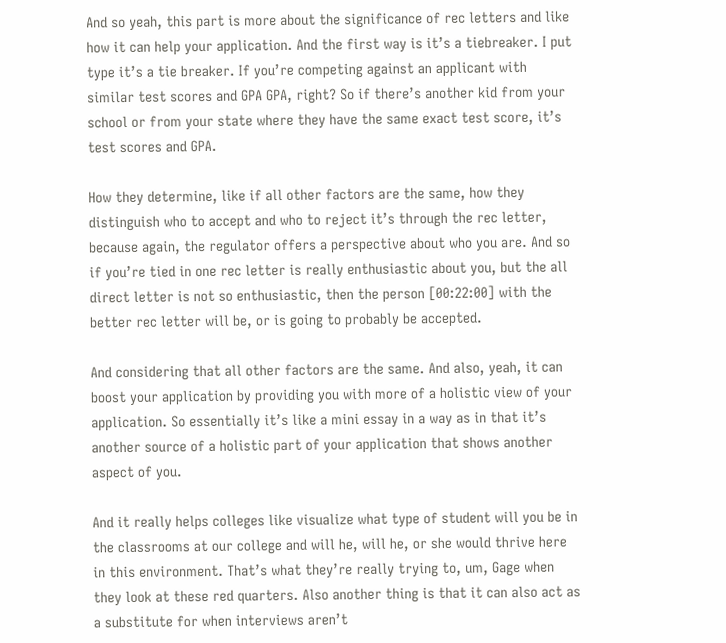And so yeah, this part is more about the significance of rec letters and like how it can help your application. And the first way is it’s a tiebreaker. I put type it’s a tie breaker. If you’re competing against an applicant with similar test scores and GPA GPA, right? So if there’s another kid from your school or from your state where they have the same exact test score, it’s test scores and GPA.

How they determine, like if all other factors are the same, how they distinguish who to accept and who to reject it’s through the rec letter, because again, the regulator offers a perspective about who you are. And so if you’re tied in one rec letter is really enthusiastic about you, but the all direct letter is not so enthusiastic, then the person [00:22:00] with the better rec letter will be, or is going to probably be accepted.

And considering that all other factors are the same. And also, yeah, it can boost your application by providing you with more of a holistic view of your application. So essentially it’s like a mini essay in a way as in that it’s another source of a holistic part of your application that shows another aspect of you.

And it really helps colleges like visualize what type of student will you be in the classrooms at our college and will he, will he, or she would thrive here in this environment. That’s what they’re really trying to, um, Gage when they look at these red quarters. Also another thing is that it can also act as a substitute for when interviews aren’t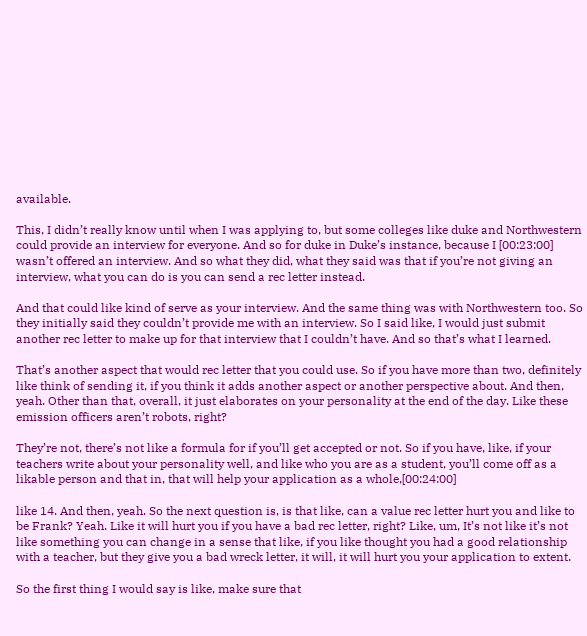available.

This, I didn’t really know until when I was applying to, but some colleges like duke and Northwestern could provide an interview for everyone. And so for duke in Duke’s instance, because I [00:23:00] wasn’t offered an interview. And so what they did, what they said was that if you’re not giving an interview, what you can do is you can send a rec letter instead.

And that could like kind of serve as your interview. And the same thing was with Northwestern too. So they initially said they couldn’t provide me with an interview. So I said like, I would just submit another rec letter to make up for that interview that I couldn’t have. And so that’s what I learned.

That’s another aspect that would rec letter that you could use. So if you have more than two, definitely like think of sending it, if you think it adds another aspect or another perspective about. And then, yeah. Other than that, overall, it just elaborates on your personality at the end of the day. Like these emission officers aren’t robots, right?

They’re not, there’s not like a formula for if you’ll get accepted or not. So if you have, like, if your teachers write about your personality well, and like who you are as a student, you’ll come off as a likable person and that in, that will help your application as a whole,[00:24:00]

like 14. And then, yeah. So the next question is, is that like, can a value rec letter hurt you and like to be Frank? Yeah. Like it will hurt you if you have a bad rec letter, right? Like, um, It’s not like it’s not like something you can change in a sense that like, if you like thought you had a good relationship with a teacher, but they give you a bad wreck letter, it will, it will hurt you your application to extent.

So the first thing I would say is like, make sure that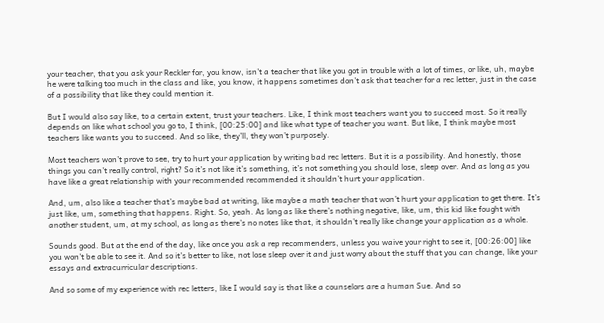your teacher, that you ask your Reckler for, you know, isn’t a teacher that like you got in trouble with a lot of times, or like, uh, maybe he were talking too much in the class and like, you know, it happens sometimes don’t ask that teacher for a rec letter, just in the case of a possibility that like they could mention it.

But I would also say like, to a certain extent, trust your teachers. Like, I think most teachers want you to succeed most. So it really depends on like what school you go to, I think, [00:25:00] and like what type of teacher you want. But like, I think maybe most teachers like wants you to succeed. And so like, they’ll, they won’t purposely.

Most teachers won’t prove to see, try to hurt your application by writing bad rec letters. But it is a possibility. And honestly, those things you can’t really control, right? So it’s not like it’s something, it’s not something you should lose, sleep over. And as long as you have like a great relationship with your recommended recommended it shouldn’t hurt your application.

And, um, also like a teacher that’s maybe bad at writing, like maybe a math teacher that won’t hurt your application to get there. It’s just like, um, something that happens. Right. So, yeah. As long as like there’s nothing negative, like, um, this kid like fought with another student, um, at my school, as long as there’s no notes like that, it shouldn’t really like change your application as a whole.

Sounds good. But at the end of the day, like once you ask a rep recommenders, unless you waive your right to see it, [00:26:00] like you won’t be able to see it. And so it’s better to like, not lose sleep over it and just worry about the stuff that you can change, like your essays and extracurricular descriptions.

And so some of my experience with rec letters, like I would say is that like a counselors are a human Sue. And so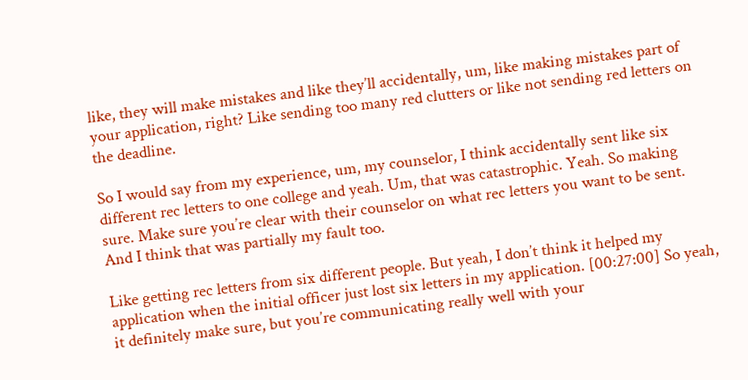like, they will make mistakes and like they’ll accidentally, um, like making mistakes part of your application, right? Like sending too many red clutters or like not sending red letters on the deadline.

So I would say from my experience, um, my counselor, I think accidentally sent like six different rec letters to one college and yeah. Um, that was catastrophic. Yeah. So making sure. Make sure you’re clear with their counselor on what rec letters you want to be sent. And I think that was partially my fault too.

Like getting rec letters from six different people. But yeah, I don’t think it helped my application when the initial officer just lost six letters in my application. [00:27:00] So yeah, it definitely make sure, but you’re communicating really well with your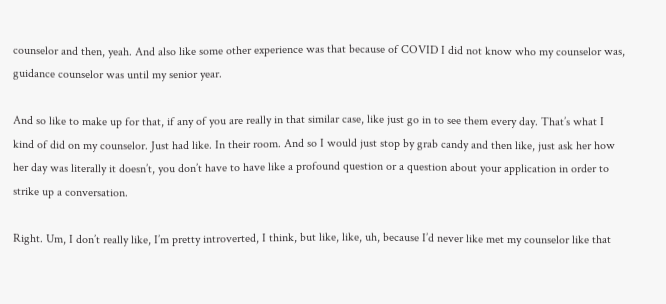counselor and then, yeah. And also like some other experience was that because of COVID I did not know who my counselor was, guidance counselor was until my senior year.

And so like to make up for that, if any of you are really in that similar case, like just go in to see them every day. That’s what I kind of did on my counselor. Just had like. In their room. And so I would just stop by grab candy and then like, just ask her how her day was literally it doesn’t, you don’t have to have like a profound question or a question about your application in order to strike up a conversation.

Right. Um, I don’t really like, I’m pretty introverted, I think, but like, like, uh, because I’d never like met my counselor like that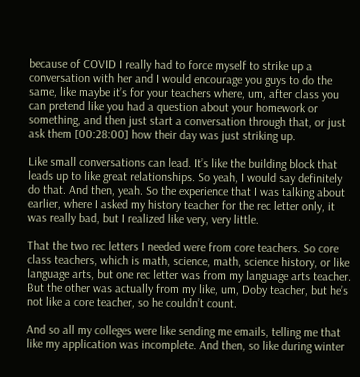because of COVID I really had to force myself to strike up a conversation with her and I would encourage you guys to do the same, like maybe it’s for your teachers where, um, after class you can pretend like you had a question about your homework or something, and then just start a conversation through that, or just ask them [00:28:00] how their day was just striking up.

Like small conversations can lead. It’s like the building block that leads up to like great relationships. So yeah, I would say definitely do that. And then, yeah. So the experience that I was talking about earlier, where I asked my history teacher for the rec letter only, it was really bad, but I realized like very, very little.

That the two rec letters I needed were from core teachers. So core class teachers, which is math, science, math, science history, or like language arts, but one rec letter was from my language arts teacher. But the other was actually from my like, um, Doby teacher, but he’s not like a core teacher, so he couldn’t count.

And so all my colleges were like sending me emails, telling me that like my application was incomplete. And then, so like during winter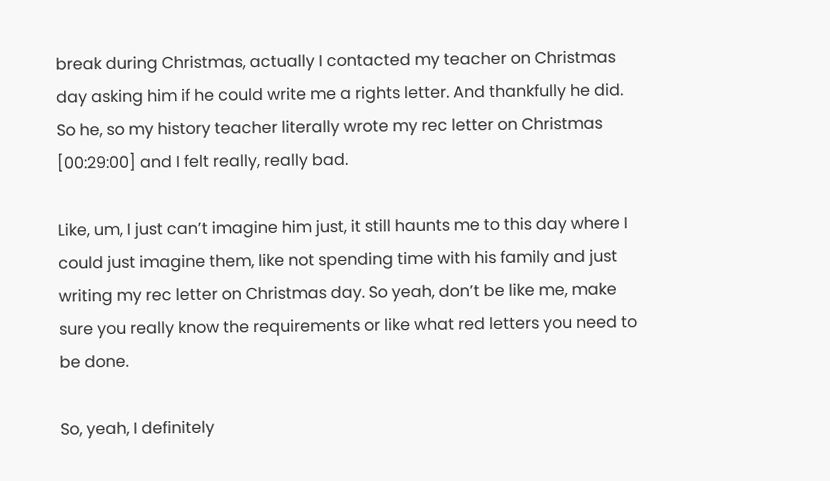break during Christmas, actually I contacted my teacher on Christmas day asking him if he could write me a rights letter. And thankfully he did. So he, so my history teacher literally wrote my rec letter on Christmas [00:29:00] and I felt really, really bad.

Like, um, I just can’t imagine him just, it still haunts me to this day where I could just imagine them, like not spending time with his family and just writing my rec letter on Christmas day. So yeah, don’t be like me, make sure you really know the requirements or like what red letters you need to be done.

So, yeah, I definitely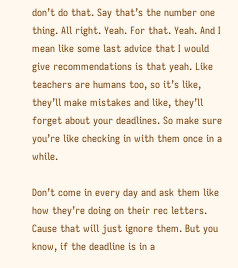don’t do that. Say that’s the number one thing. All right. Yeah. For that. Yeah. And I mean like some last advice that I would give recommendations is that yeah. Like teachers are humans too, so it’s like, they’ll make mistakes and like, they’ll forget about your deadlines. So make sure you’re like checking in with them once in a while.

Don’t come in every day and ask them like how they’re doing on their rec letters. Cause that will just ignore them. But you know, if the deadline is in a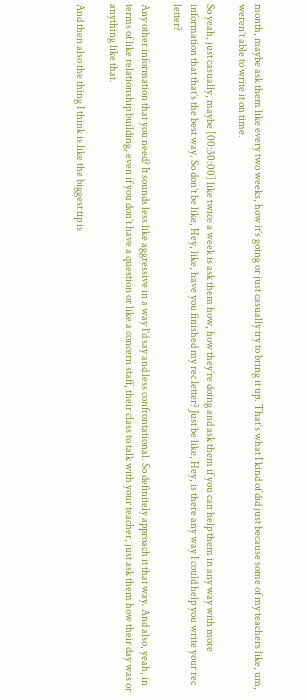month, maybe ask them like every two weeks, how it’s going or just casually try to bring it up. That’s what I kind of did just because some of my teachers like, um, weren’t able to write it on time.

So yeah, just casually, maybe [00:30:00] like twice a week is ask them how, how they’re doing and ask them if you can help them in any way with more information that that’s the best way. So don’t be like, Hey, like, have you finished my rec letter? Just be like, Hey, is there any way I could help you write your rec letter?

Any other information that you need? It sounds less like aggressive in a way I’d say and less confrontational. So definitely approach it that way. And also, yeah, in terms of like relationship building, even if you don’t have a question or like a concern staff, their class to talk with your teacher, just ask them how their day was or anything like that.

And then also the thing I think is like the biggest tip is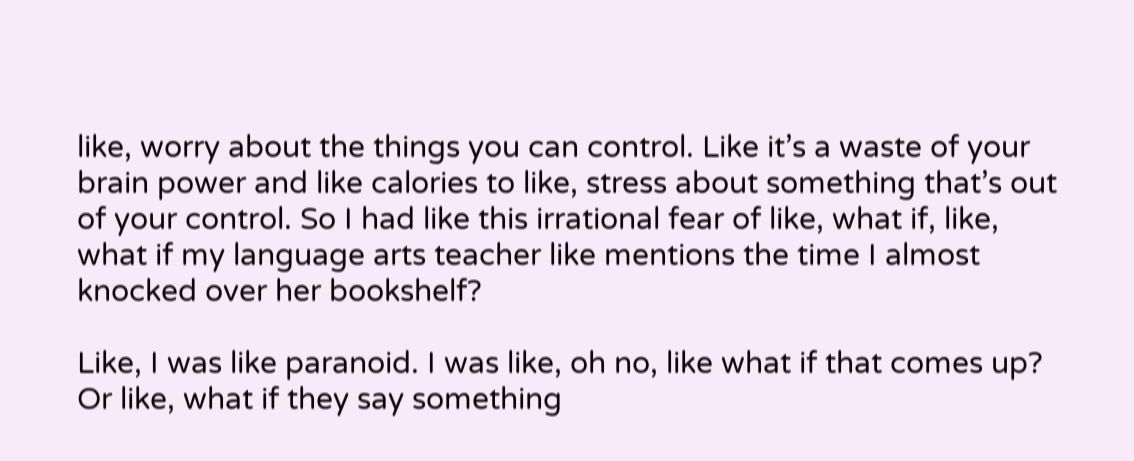like, worry about the things you can control. Like it’s a waste of your brain power and like calories to like, stress about something that’s out of your control. So I had like this irrational fear of like, what if, like, what if my language arts teacher like mentions the time I almost knocked over her bookshelf?

Like, I was like paranoid. I was like, oh no, like what if that comes up? Or like, what if they say something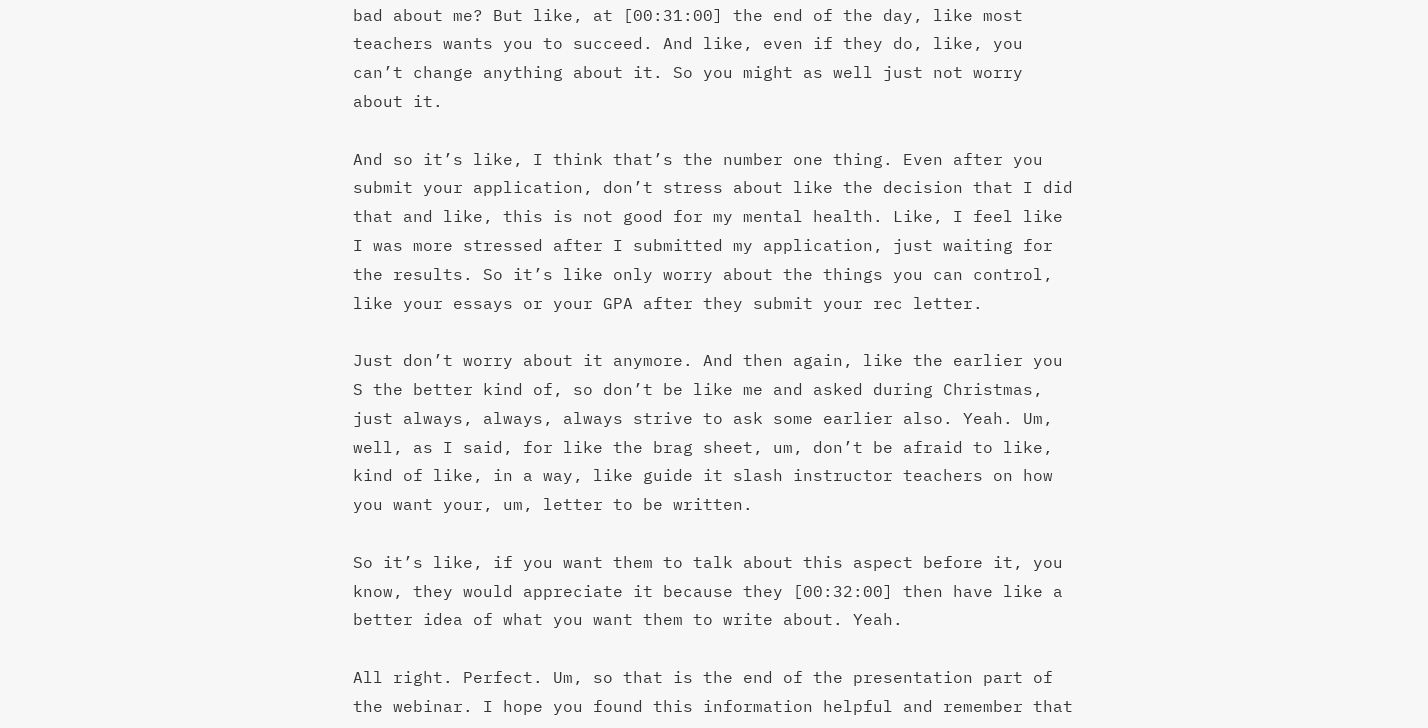bad about me? But like, at [00:31:00] the end of the day, like most teachers wants you to succeed. And like, even if they do, like, you can’t change anything about it. So you might as well just not worry about it.

And so it’s like, I think that’s the number one thing. Even after you submit your application, don’t stress about like the decision that I did that and like, this is not good for my mental health. Like, I feel like I was more stressed after I submitted my application, just waiting for the results. So it’s like only worry about the things you can control, like your essays or your GPA after they submit your rec letter.

Just don’t worry about it anymore. And then again, like the earlier you S the better kind of, so don’t be like me and asked during Christmas, just always, always, always strive to ask some earlier also. Yeah. Um, well, as I said, for like the brag sheet, um, don’t be afraid to like, kind of like, in a way, like guide it slash instructor teachers on how you want your, um, letter to be written.

So it’s like, if you want them to talk about this aspect before it, you know, they would appreciate it because they [00:32:00] then have like a better idea of what you want them to write about. Yeah.

All right. Perfect. Um, so that is the end of the presentation part of the webinar. I hope you found this information helpful and remember that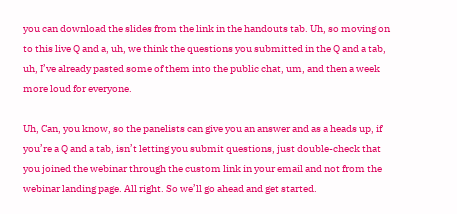you can download the slides from the link in the handouts tab. Uh, so moving on to this live Q and a, uh, we think the questions you submitted in the Q and a tab, uh, I’ve already pasted some of them into the public chat, um, and then a week more loud for everyone.

Uh, Can, you know, so the panelists can give you an answer and as a heads up, if you’re a Q and a tab, isn’t letting you submit questions, just double-check that you joined the webinar through the custom link in your email and not from the webinar landing page. All right. So we’ll go ahead and get started.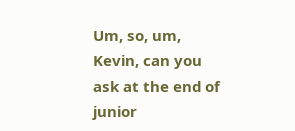Um, so, um, Kevin, can you ask at the end of junior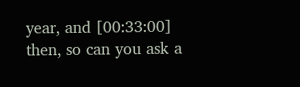year, and [00:33:00] then, so can you ask a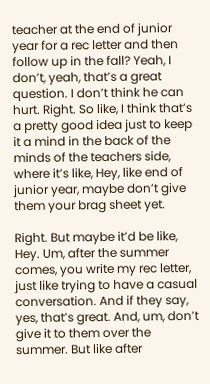teacher at the end of junior year for a rec letter and then follow up in the fall? Yeah, I don’t, yeah, that’s a great question. I don’t think he can hurt. Right. So like, I think that’s a pretty good idea just to keep it a mind in the back of the minds of the teachers side, where it’s like, Hey, like end of junior year, maybe don’t give them your brag sheet yet.

Right. But maybe it’d be like, Hey. Um, after the summer comes, you write my rec letter, just like trying to have a casual conversation. And if they say, yes, that’s great. And, um, don’t give it to them over the summer. But like after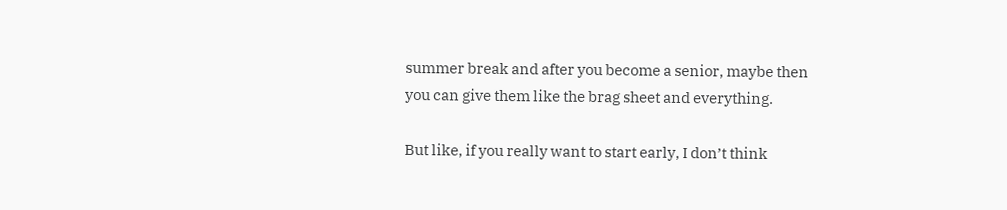summer break and after you become a senior, maybe then you can give them like the brag sheet and everything.

But like, if you really want to start early, I don’t think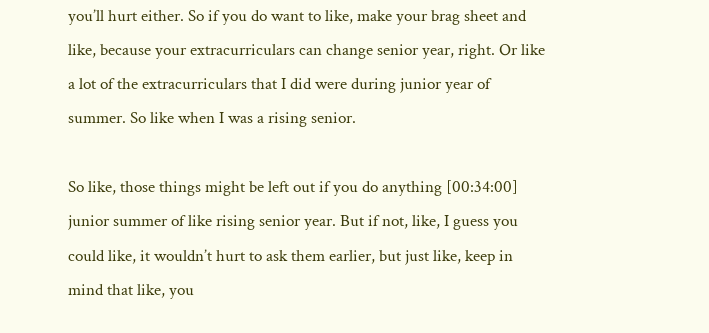you’ll hurt either. So if you do want to like, make your brag sheet and like, because your extracurriculars can change senior year, right. Or like a lot of the extracurriculars that I did were during junior year of summer. So like when I was a rising senior.

So like, those things might be left out if you do anything [00:34:00] junior summer of like rising senior year. But if not, like, I guess you could like, it wouldn’t hurt to ask them earlier, but just like, keep in mind that like, you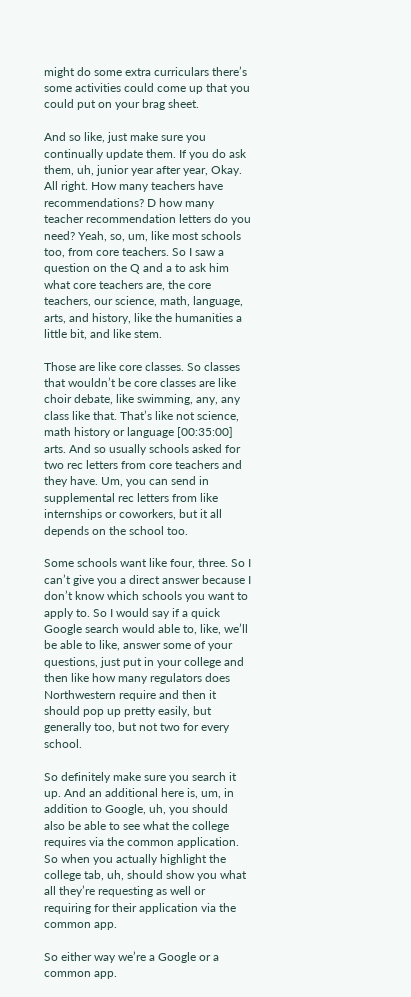might do some extra curriculars there’s some activities could come up that you could put on your brag sheet.

And so like, just make sure you continually update them. If you do ask them, uh, junior year after year, Okay. All right. How many teachers have recommendations? D how many teacher recommendation letters do you need? Yeah, so, um, like most schools too, from core teachers. So I saw a question on the Q and a to ask him what core teachers are, the core teachers, our science, math, language, arts, and history, like the humanities a little bit, and like stem.

Those are like core classes. So classes that wouldn’t be core classes are like choir debate, like swimming, any, any class like that. That’s like not science, math history or language [00:35:00] arts. And so usually schools asked for two rec letters from core teachers and they have. Um, you can send in supplemental rec letters from like internships or coworkers, but it all depends on the school too.

Some schools want like four, three. So I can’t give you a direct answer because I don’t know which schools you want to apply to. So I would say if a quick Google search would able to, like, we’ll be able to like, answer some of your questions, just put in your college and then like how many regulators does Northwestern require and then it should pop up pretty easily, but generally too, but not two for every school.

So definitely make sure you search it up. And an additional here is, um, in addition to Google, uh, you should also be able to see what the college requires via the common application. So when you actually highlight the college tab, uh, should show you what all they’re requesting as well or requiring for their application via the common app.

So either way we’re a Google or a common app.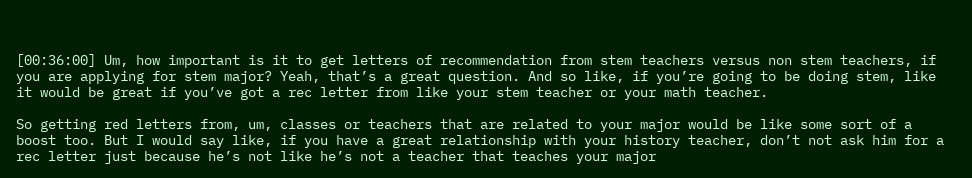[00:36:00] Um, how important is it to get letters of recommendation from stem teachers versus non stem teachers, if you are applying for stem major? Yeah, that’s a great question. And so like, if you’re going to be doing stem, like it would be great if you’ve got a rec letter from like your stem teacher or your math teacher.

So getting red letters from, um, classes or teachers that are related to your major would be like some sort of a boost too. But I would say like, if you have a great relationship with your history teacher, don’t not ask him for a rec letter just because he’s not like he’s not a teacher that teaches your major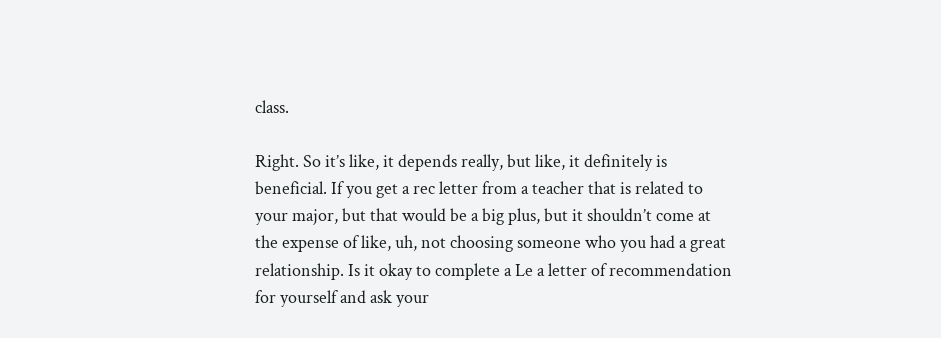class.

Right. So it’s like, it depends really, but like, it definitely is beneficial. If you get a rec letter from a teacher that is related to your major, but that would be a big plus, but it shouldn’t come at the expense of like, uh, not choosing someone who you had a great relationship. Is it okay to complete a Le a letter of recommendation for yourself and ask your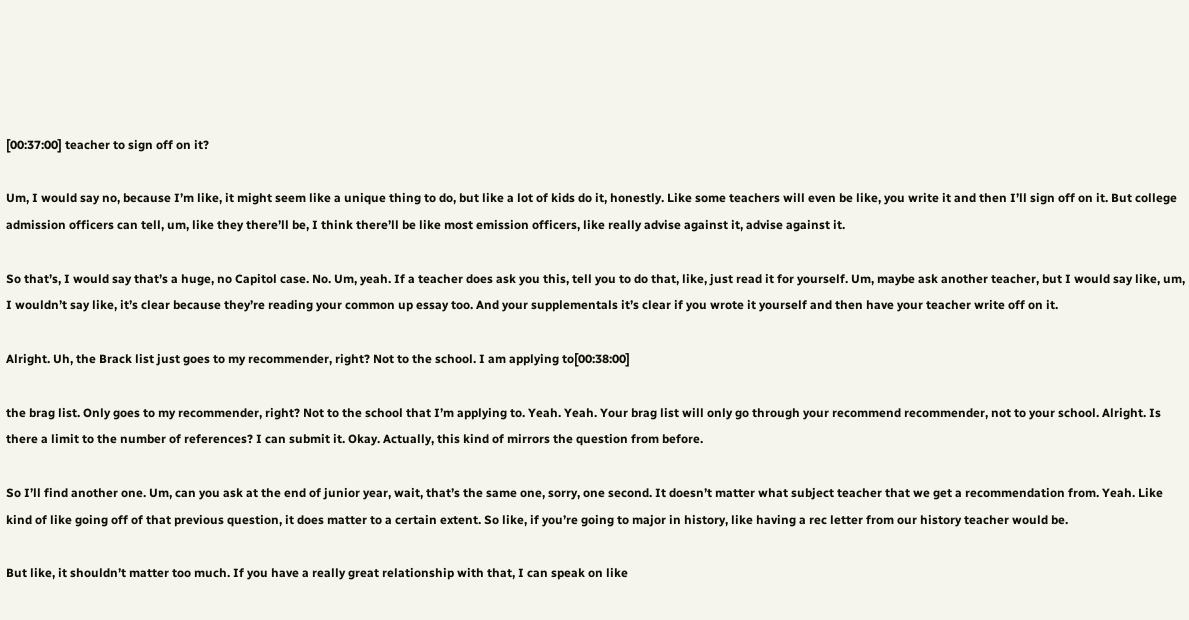[00:37:00] teacher to sign off on it?

Um, I would say no, because I’m like, it might seem like a unique thing to do, but like a lot of kids do it, honestly. Like some teachers will even be like, you write it and then I’ll sign off on it. But college admission officers can tell, um, like they there’ll be, I think there’ll be like most emission officers, like really advise against it, advise against it.

So that’s, I would say that’s a huge, no Capitol case. No. Um, yeah. If a teacher does ask you this, tell you to do that, like, just read it for yourself. Um, maybe ask another teacher, but I would say like, um, I wouldn’t say like, it’s clear because they’re reading your common up essay too. And your supplementals it’s clear if you wrote it yourself and then have your teacher write off on it.

Alright. Uh, the Brack list just goes to my recommender, right? Not to the school. I am applying to[00:38:00]

the brag list. Only goes to my recommender, right? Not to the school that I’m applying to. Yeah. Yeah. Your brag list will only go through your recommend recommender, not to your school. Alright. Is there a limit to the number of references? I can submit it. Okay. Actually, this kind of mirrors the question from before.

So I’ll find another one. Um, can you ask at the end of junior year, wait, that’s the same one, sorry, one second. It doesn’t matter what subject teacher that we get a recommendation from. Yeah. Like kind of like going off of that previous question, it does matter to a certain extent. So like, if you’re going to major in history, like having a rec letter from our history teacher would be.

But like, it shouldn’t matter too much. If you have a really great relationship with that, I can speak on like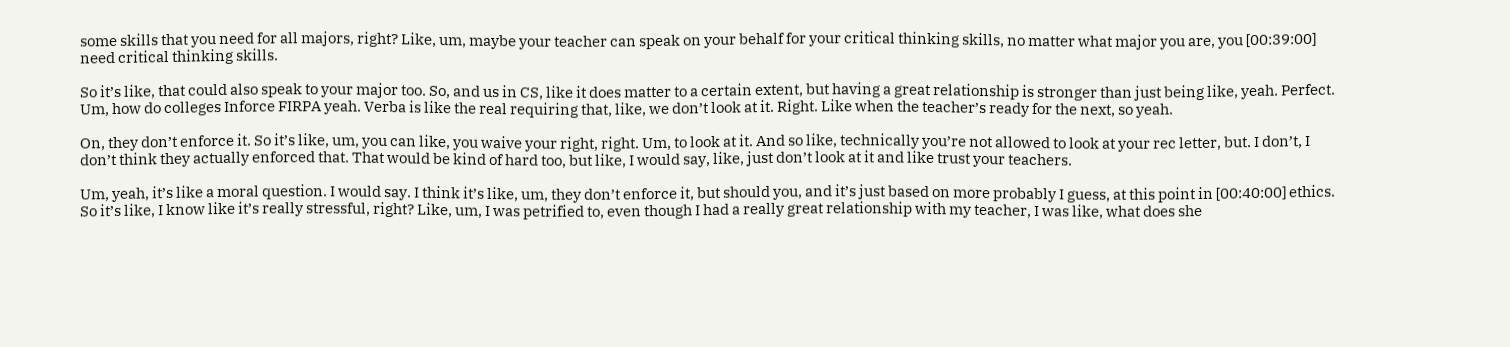some skills that you need for all majors, right? Like, um, maybe your teacher can speak on your behalf for your critical thinking skills, no matter what major you are, you [00:39:00] need critical thinking skills.

So it’s like, that could also speak to your major too. So, and us in CS, like it does matter to a certain extent, but having a great relationship is stronger than just being like, yeah. Perfect. Um, how do colleges Inforce FIRPA yeah. Verba is like the real requiring that, like, we don’t look at it. Right. Like when the teacher’s ready for the next, so yeah.

On, they don’t enforce it. So it’s like, um, you can like, you waive your right, right. Um, to look at it. And so like, technically you’re not allowed to look at your rec letter, but. I don’t, I don’t think they actually enforced that. That would be kind of hard too, but like, I would say, like, just don’t look at it and like trust your teachers.

Um, yeah, it’s like a moral question. I would say. I think it’s like, um, they don’t enforce it, but should you, and it’s just based on more probably I guess, at this point in [00:40:00] ethics. So it’s like, I know like it’s really stressful, right? Like, um, I was petrified to, even though I had a really great relationship with my teacher, I was like, what does she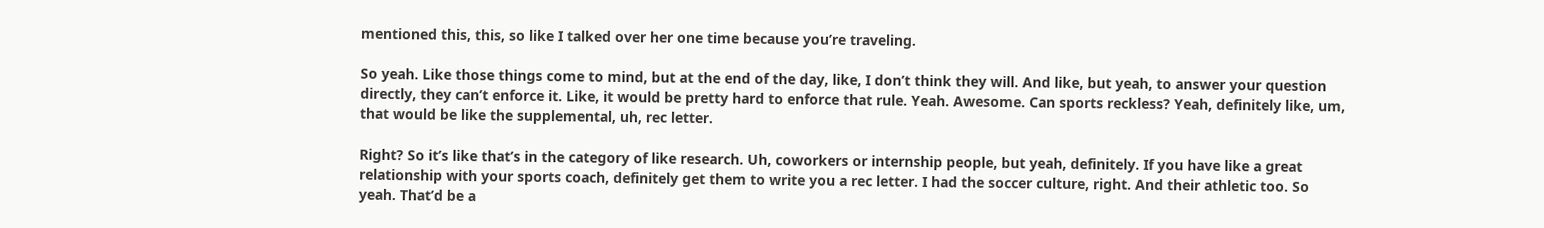mentioned this, this, so like I talked over her one time because you’re traveling.

So yeah. Like those things come to mind, but at the end of the day, like, I don’t think they will. And like, but yeah, to answer your question directly, they can’t enforce it. Like, it would be pretty hard to enforce that rule. Yeah. Awesome. Can sports reckless? Yeah, definitely like, um, that would be like the supplemental, uh, rec letter.

Right? So it’s like that’s in the category of like research. Uh, coworkers or internship people, but yeah, definitely. If you have like a great relationship with your sports coach, definitely get them to write you a rec letter. I had the soccer culture, right. And their athletic too. So yeah. That’d be a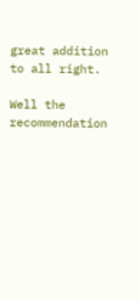great addition to all right.

Well the recommendation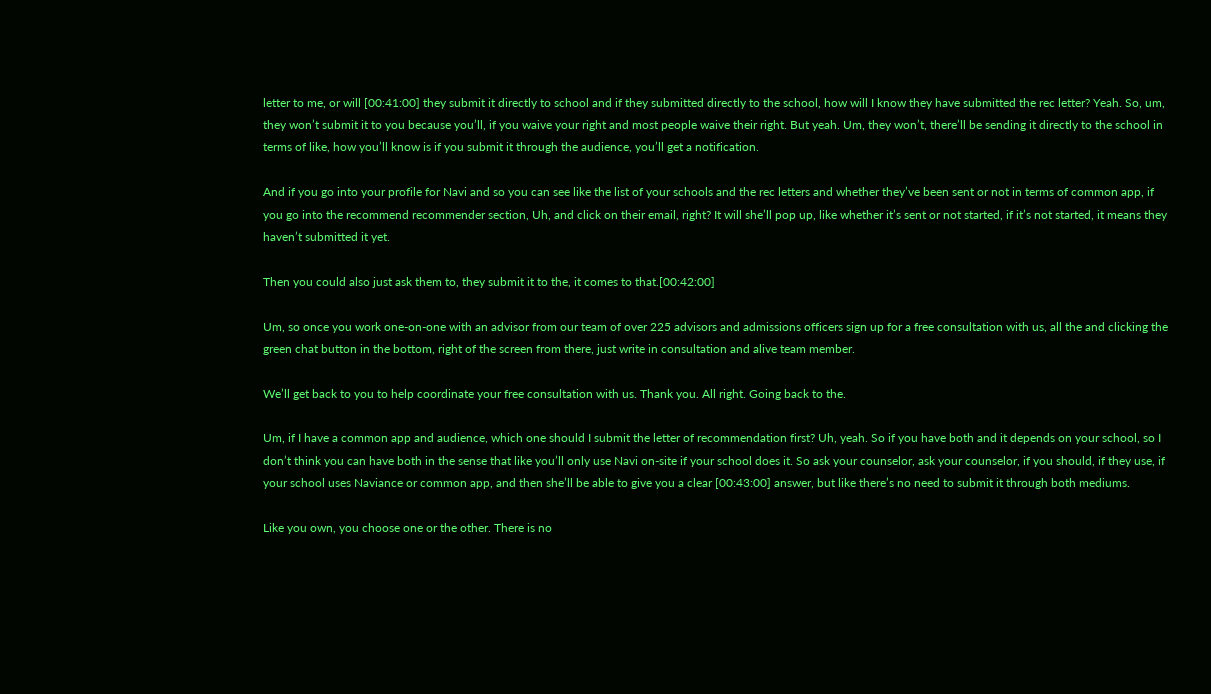letter to me, or will [00:41:00] they submit it directly to school and if they submitted directly to the school, how will I know they have submitted the rec letter? Yeah. So, um, they won’t submit it to you because you’ll, if you waive your right and most people waive their right. But yeah. Um, they won’t, there’ll be sending it directly to the school in terms of like, how you’ll know is if you submit it through the audience, you’ll get a notification.

And if you go into your profile for Navi and so you can see like the list of your schools and the rec letters and whether they’ve been sent or not in terms of common app, if you go into the recommend recommender section, Uh, and click on their email, right? It will she’ll pop up, like whether it’s sent or not started, if it’s not started, it means they haven’t submitted it yet.

Then you could also just ask them to, they submit it to the, it comes to that.[00:42:00]

Um, so once you work one-on-one with an advisor from our team of over 225 advisors and admissions officers sign up for a free consultation with us, all the and clicking the green chat button in the bottom, right of the screen from there, just write in consultation and alive team member.

We’ll get back to you to help coordinate your free consultation with us. Thank you. All right. Going back to the.

Um, if I have a common app and audience, which one should I submit the letter of recommendation first? Uh, yeah. So if you have both and it depends on your school, so I don’t think you can have both in the sense that like you’ll only use Navi on-site if your school does it. So ask your counselor, ask your counselor, if you should, if they use, if your school uses Naviance or common app, and then she’ll be able to give you a clear [00:43:00] answer, but like there’s no need to submit it through both mediums.

Like you own, you choose one or the other. There is no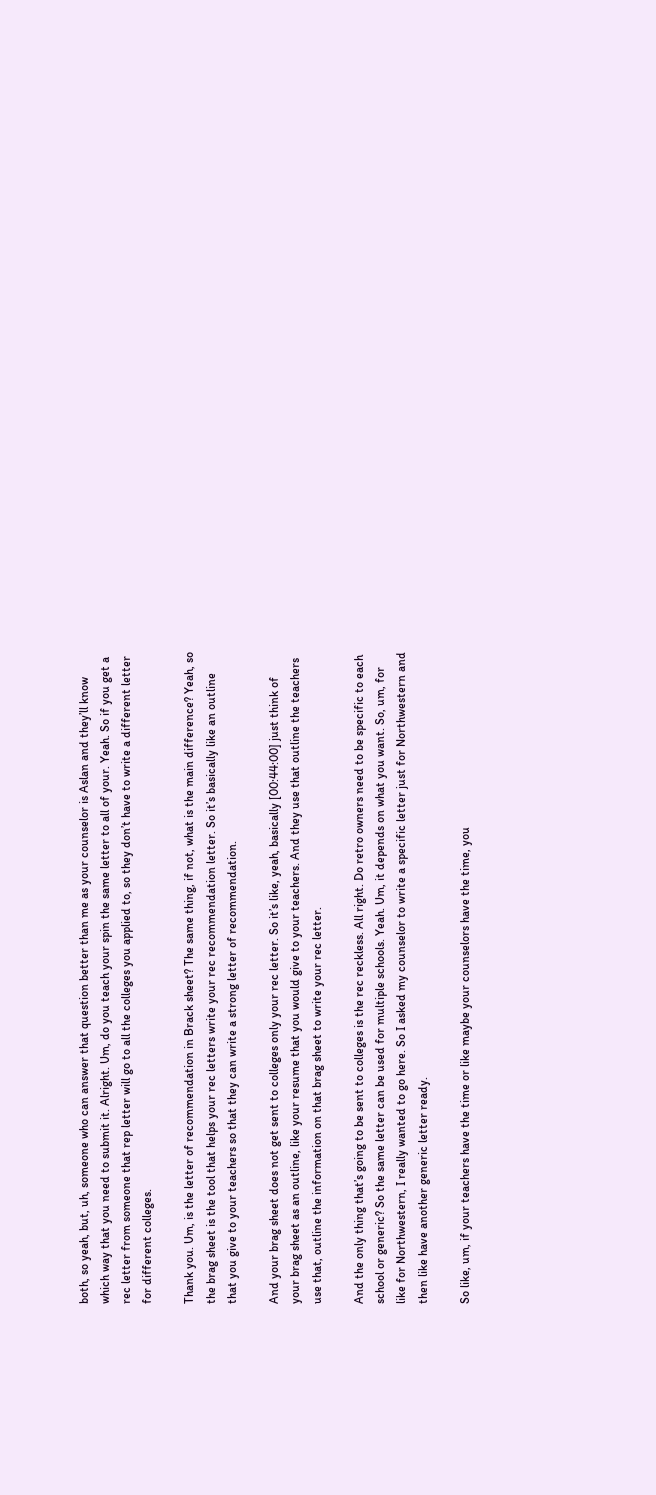both, so yeah, but, uh, someone who can answer that question better than me as your counselor is Aslan and they’ll know which way that you need to submit it. Alright. Um, do you teach your spin the same letter to all of your. Yeah. So if you get a rec letter from someone that rep letter will go to all the colleges you applied to, so they don’t have to write a different letter for different colleges.

Thank you. Um, is the letter of recommendation in Brack sheet? The same thing, if not, what is the main difference? Yeah, so the brag sheet is the tool that helps your rec letters write your rec recommendation letter. So it’s basically like an outline that you give to your teachers so that they can write a strong letter of recommendation.

And your brag sheet does not get sent to colleges only your rec letter. So it’s like, yeah, basically [00:44:00] just think of your brag sheet as an outline, like your resume that you would give to your teachers. And they use that outline the teachers use that, outline the information on that brag sheet to write your rec letter.

And the only thing that’s going to be sent to colleges is the rec reckless. All right. Do retro owners need to be specific to each school or generic? So the same letter can be used for multiple schools. Yeah. Um, it depends on what you want. So, um, for like for Northwestern, I really wanted to go here. So I asked my counselor to write a specific letter just for Northwestern and then like have another generic letter ready.

So like, um, if your teachers have the time or like maybe your counselors have the time, you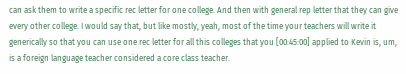can ask them to write a specific rec letter for one college. And then with general rep letter that they can give every other college. I would say that, but like mostly, yeah, most of the time your teachers will write it generically so that you can use one rec letter for all this colleges that you [00:45:00] applied to Kevin is, um, is a foreign language teacher considered a core class teacher.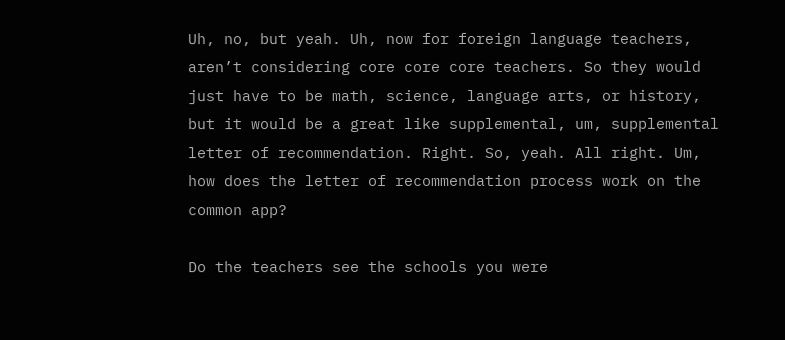Uh, no, but yeah. Uh, now for foreign language teachers, aren’t considering core core core teachers. So they would just have to be math, science, language arts, or history, but it would be a great like supplemental, um, supplemental letter of recommendation. Right. So, yeah. All right. Um, how does the letter of recommendation process work on the common app?

Do the teachers see the schools you were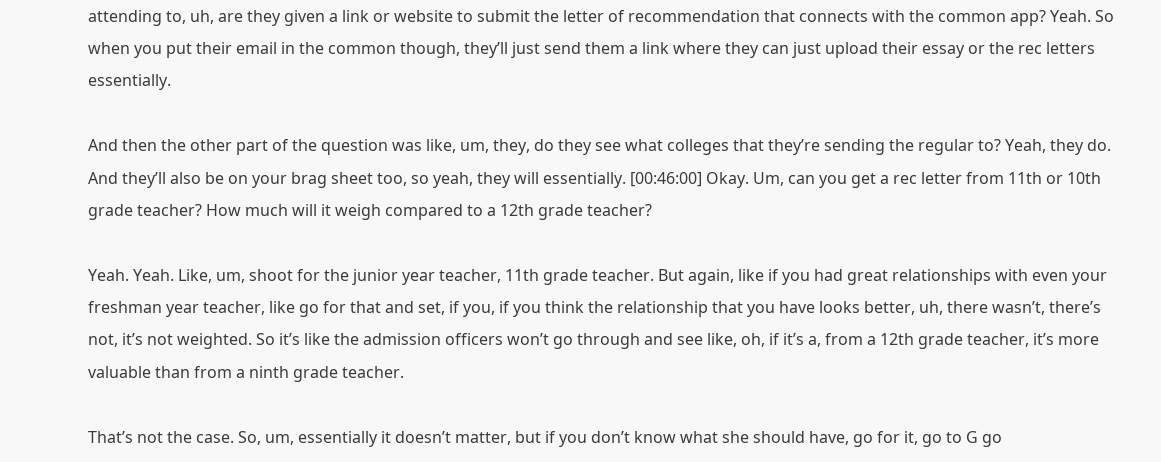attending to, uh, are they given a link or website to submit the letter of recommendation that connects with the common app? Yeah. So when you put their email in the common though, they’ll just send them a link where they can just upload their essay or the rec letters essentially.

And then the other part of the question was like, um, they, do they see what colleges that they’re sending the regular to? Yeah, they do. And they’ll also be on your brag sheet too, so yeah, they will essentially. [00:46:00] Okay. Um, can you get a rec letter from 11th or 10th grade teacher? How much will it weigh compared to a 12th grade teacher?

Yeah. Yeah. Like, um, shoot for the junior year teacher, 11th grade teacher. But again, like if you had great relationships with even your freshman year teacher, like go for that and set, if you, if you think the relationship that you have looks better, uh, there wasn’t, there’s not, it’s not weighted. So it’s like the admission officers won’t go through and see like, oh, if it’s a, from a 12th grade teacher, it’s more valuable than from a ninth grade teacher.

That’s not the case. So, um, essentially it doesn’t matter, but if you don’t know what she should have, go for it, go to G go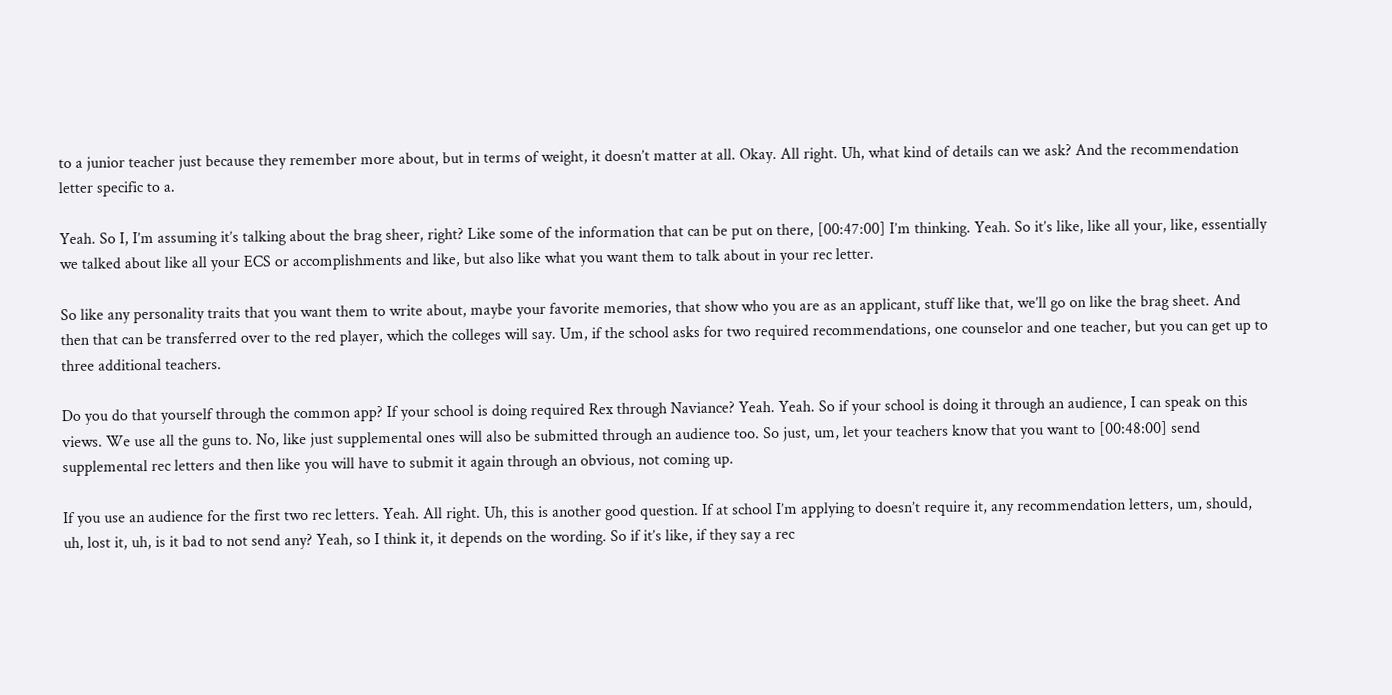to a junior teacher just because they remember more about, but in terms of weight, it doesn’t matter at all. Okay. All right. Uh, what kind of details can we ask? And the recommendation letter specific to a.

Yeah. So I, I’m assuming it’s talking about the brag sheer, right? Like some of the information that can be put on there, [00:47:00] I’m thinking. Yeah. So it’s like, like all your, like, essentially we talked about like all your ECS or accomplishments and like, but also like what you want them to talk about in your rec letter.

So like any personality traits that you want them to write about, maybe your favorite memories, that show who you are as an applicant, stuff like that, we’ll go on like the brag sheet. And then that can be transferred over to the red player, which the colleges will say. Um, if the school asks for two required recommendations, one counselor and one teacher, but you can get up to three additional teachers.

Do you do that yourself through the common app? If your school is doing required Rex through Naviance? Yeah. Yeah. So if your school is doing it through an audience, I can speak on this views. We use all the guns to. No, like just supplemental ones will also be submitted through an audience too. So just, um, let your teachers know that you want to [00:48:00] send supplemental rec letters and then like you will have to submit it again through an obvious, not coming up.

If you use an audience for the first two rec letters. Yeah. All right. Uh, this is another good question. If at school I’m applying to doesn’t require it, any recommendation letters, um, should, uh, lost it, uh, is it bad to not send any? Yeah, so I think it, it depends on the wording. So if it’s like, if they say a rec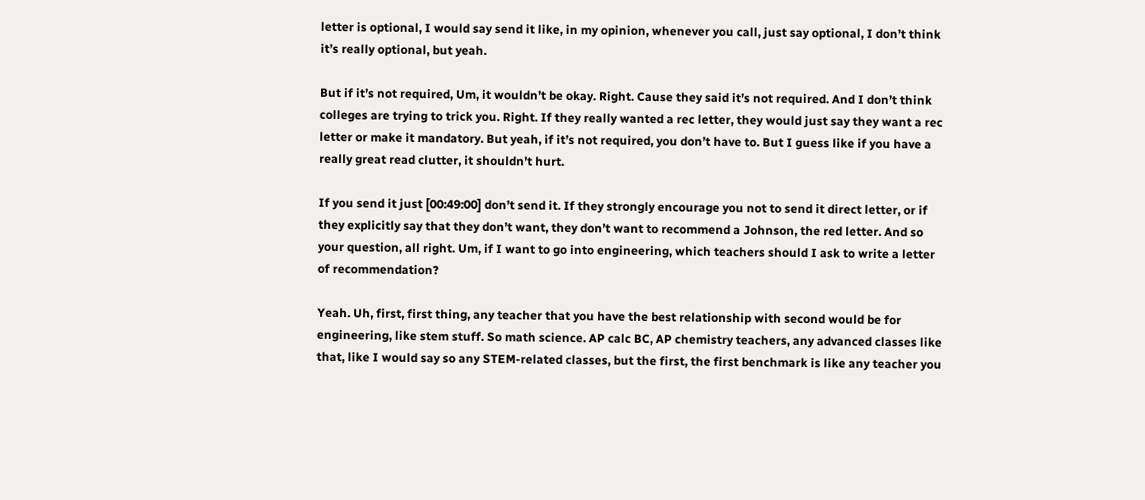letter is optional, I would say send it like, in my opinion, whenever you call, just say optional, I don’t think it’s really optional, but yeah.

But if it’s not required, Um, it wouldn’t be okay. Right. Cause they said it’s not required. And I don’t think colleges are trying to trick you. Right. If they really wanted a rec letter, they would just say they want a rec letter or make it mandatory. But yeah, if it’s not required, you don’t have to. But I guess like if you have a really great read clutter, it shouldn’t hurt.

If you send it just [00:49:00] don’t send it. If they strongly encourage you not to send it direct letter, or if they explicitly say that they don’t want, they don’t want to recommend a Johnson, the red letter. And so your question, all right. Um, if I want to go into engineering, which teachers should I ask to write a letter of recommendation?

Yeah. Uh, first, first thing, any teacher that you have the best relationship with second would be for engineering, like stem stuff. So math science. AP calc BC, AP chemistry teachers, any advanced classes like that, like I would say so any STEM-related classes, but the first, the first benchmark is like any teacher you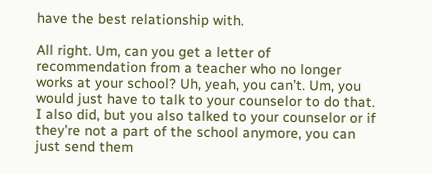have the best relationship with.

All right. Um, can you get a letter of recommendation from a teacher who no longer works at your school? Uh, yeah, you can’t. Um, you would just have to talk to your counselor to do that. I also did, but you also talked to your counselor or if they’re not a part of the school anymore, you can just send them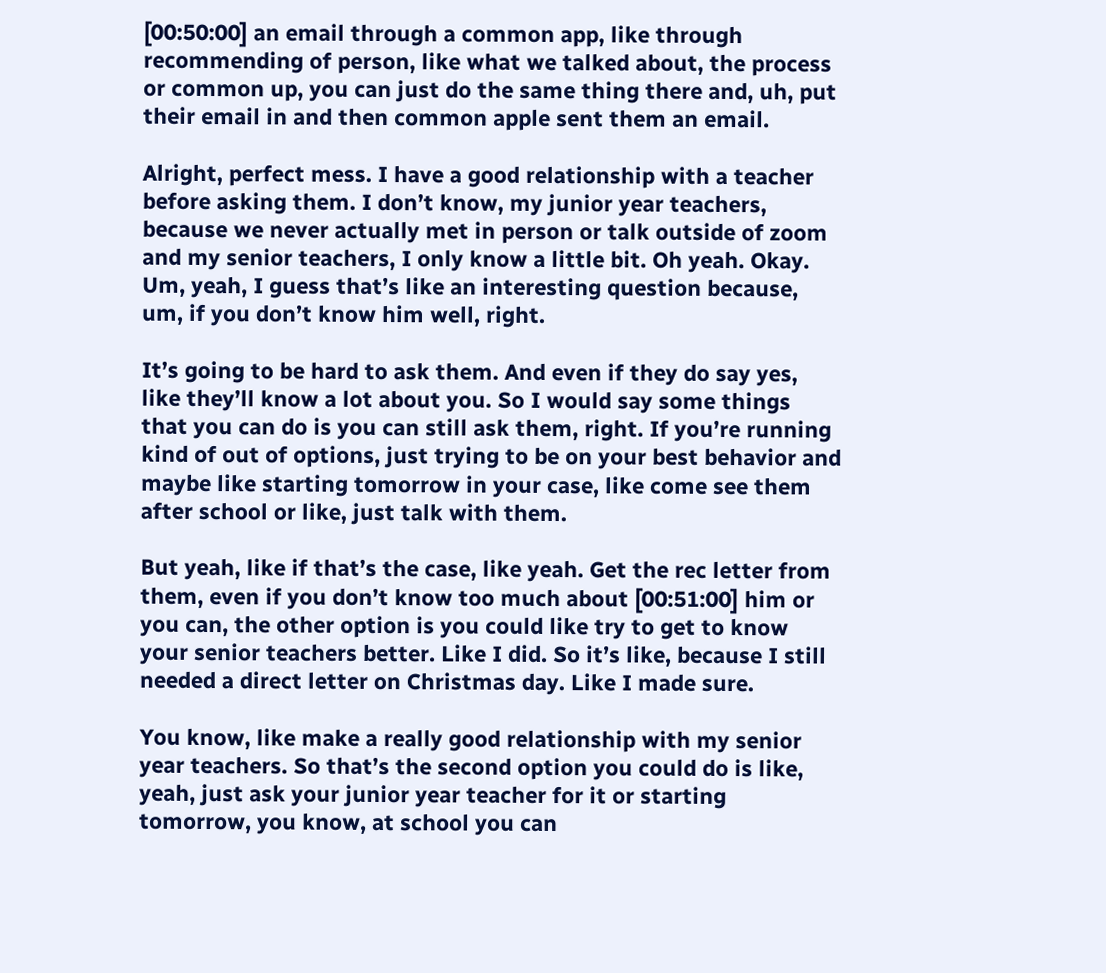[00:50:00] an email through a common app, like through recommending of person, like what we talked about, the process or common up, you can just do the same thing there and, uh, put their email in and then common apple sent them an email.

Alright, perfect mess. I have a good relationship with a teacher before asking them. I don’t know, my junior year teachers, because we never actually met in person or talk outside of zoom and my senior teachers, I only know a little bit. Oh yeah. Okay. Um, yeah, I guess that’s like an interesting question because, um, if you don’t know him well, right.

It’s going to be hard to ask them. And even if they do say yes, like they’ll know a lot about you. So I would say some things that you can do is you can still ask them, right. If you’re running kind of out of options, just trying to be on your best behavior and maybe like starting tomorrow in your case, like come see them after school or like, just talk with them.

But yeah, like if that’s the case, like yeah. Get the rec letter from them, even if you don’t know too much about [00:51:00] him or you can, the other option is you could like try to get to know your senior teachers better. Like I did. So it’s like, because I still needed a direct letter on Christmas day. Like I made sure.

You know, like make a really good relationship with my senior year teachers. So that’s the second option you could do is like, yeah, just ask your junior year teacher for it or starting tomorrow, you know, at school you can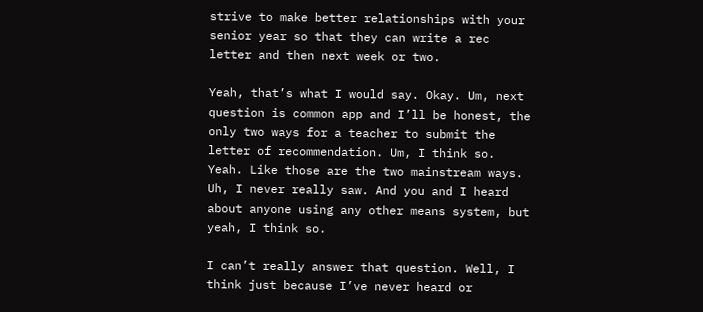strive to make better relationships with your senior year so that they can write a rec letter and then next week or two.

Yeah, that’s what I would say. Okay. Um, next question is common app and I’ll be honest, the only two ways for a teacher to submit the letter of recommendation. Um, I think so. Yeah. Like those are the two mainstream ways. Uh, I never really saw. And you and I heard about anyone using any other means system, but yeah, I think so.

I can’t really answer that question. Well, I think just because I’ve never heard or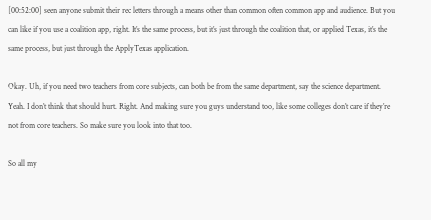[00:52:00] seen anyone submit their rec letters through a means other than common often common app and audience. But you can like if you use a coalition app, right. It’s the same process, but it’s just through the coalition that, or applied Texas, it’s the same process, but just through the ApplyTexas application.

Okay. Uh, if you need two teachers from core subjects, can both be from the same department, say the science department. Yeah. I don’t think that should hurt. Right. And making sure you guys understand too, like some colleges don’t care if they’re not from core teachers. So make sure you look into that too.

So all my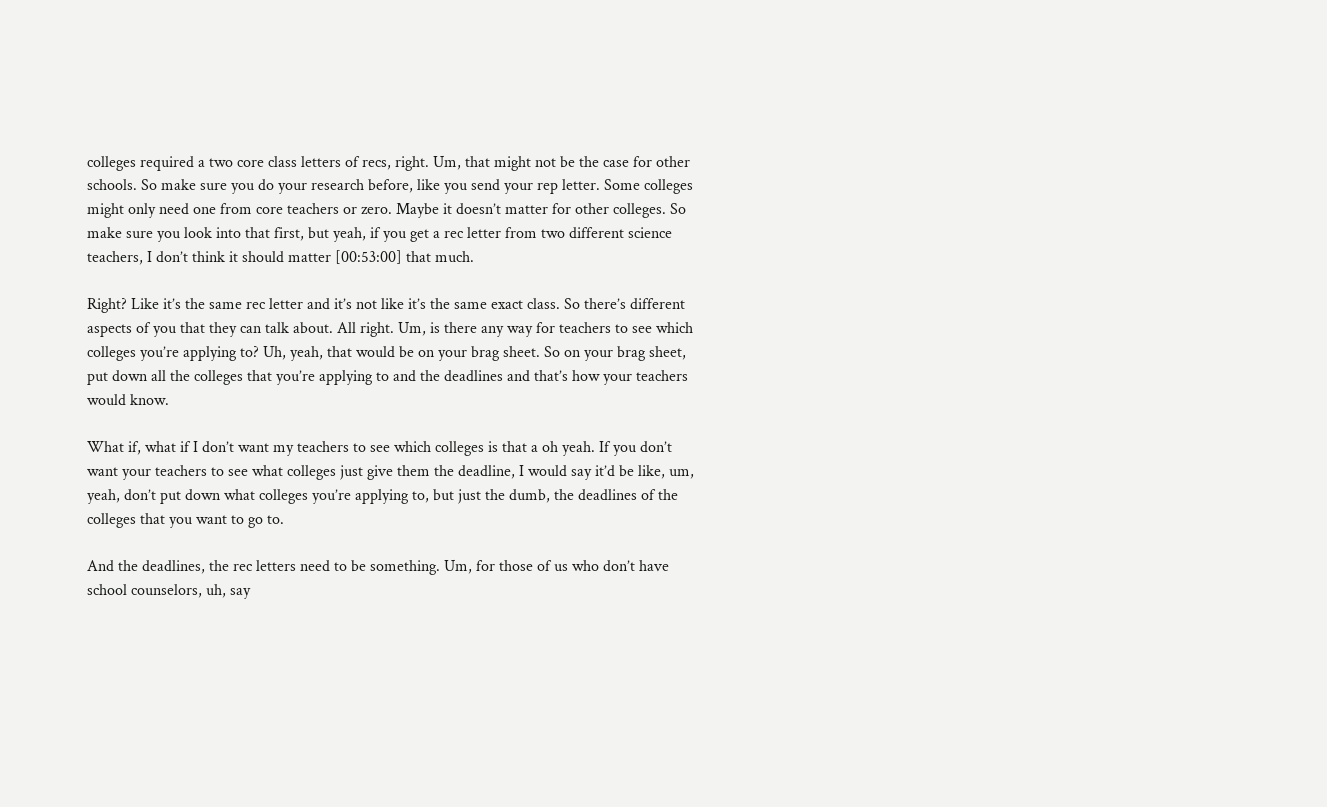colleges required a two core class letters of recs, right. Um, that might not be the case for other schools. So make sure you do your research before, like you send your rep letter. Some colleges might only need one from core teachers or zero. Maybe it doesn’t matter for other colleges. So make sure you look into that first, but yeah, if you get a rec letter from two different science teachers, I don’t think it should matter [00:53:00] that much.

Right? Like it’s the same rec letter and it’s not like it’s the same exact class. So there’s different aspects of you that they can talk about. All right. Um, is there any way for teachers to see which colleges you’re applying to? Uh, yeah, that would be on your brag sheet. So on your brag sheet, put down all the colleges that you’re applying to and the deadlines and that’s how your teachers would know.

What if, what if I don’t want my teachers to see which colleges is that a oh yeah. If you don’t want your teachers to see what colleges just give them the deadline, I would say it’d be like, um, yeah, don’t put down what colleges you’re applying to, but just the dumb, the deadlines of the colleges that you want to go to.

And the deadlines, the rec letters need to be something. Um, for those of us who don’t have school counselors, uh, say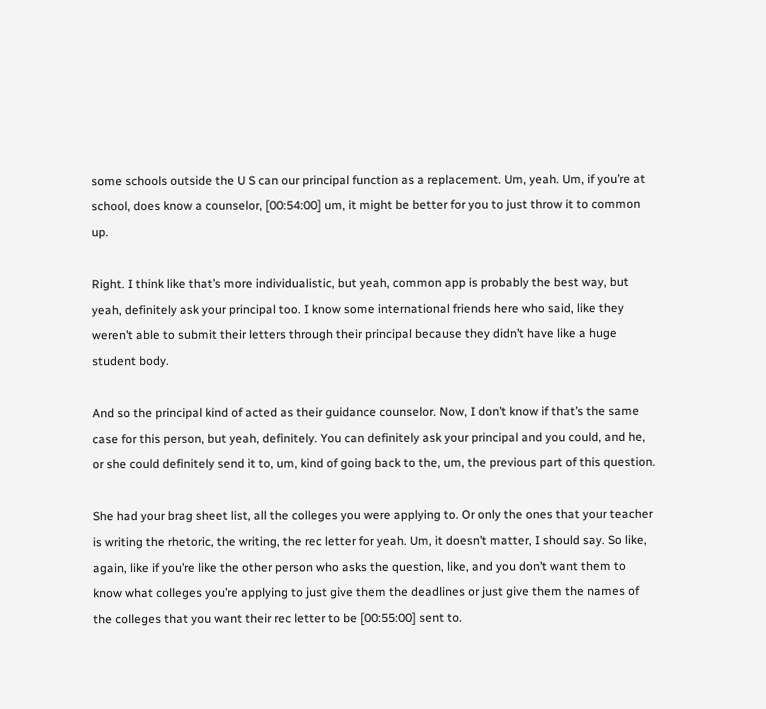some schools outside the U S can our principal function as a replacement. Um, yeah. Um, if you’re at school, does know a counselor, [00:54:00] um, it might be better for you to just throw it to common up.

Right. I think like that’s more individualistic, but yeah, common app is probably the best way, but yeah, definitely ask your principal too. I know some international friends here who said, like they weren’t able to submit their letters through their principal because they didn’t have like a huge student body.

And so the principal kind of acted as their guidance counselor. Now, I don’t know if that’s the same case for this person, but yeah, definitely. You can definitely ask your principal and you could, and he, or she could definitely send it to, um, kind of going back to the, um, the previous part of this question.

She had your brag sheet list, all the colleges you were applying to. Or only the ones that your teacher is writing the rhetoric, the writing, the rec letter for yeah. Um, it doesn’t matter, I should say. So like, again, like if you’re like the other person who asks the question, like, and you don’t want them to know what colleges you’re applying to just give them the deadlines or just give them the names of the colleges that you want their rec letter to be [00:55:00] sent to.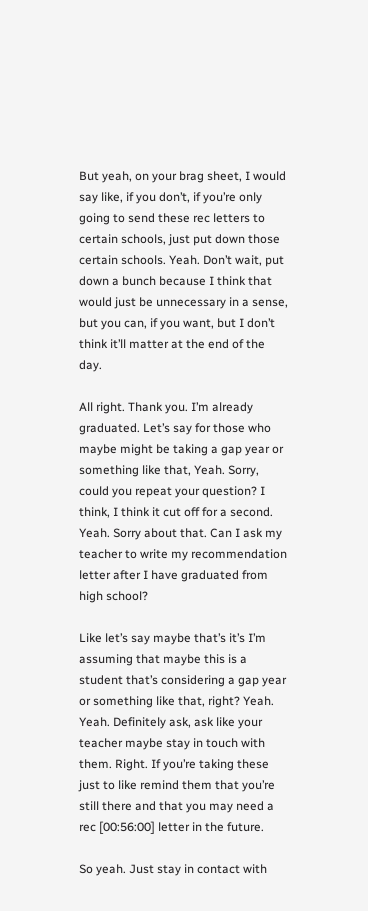But yeah, on your brag sheet, I would say like, if you don’t, if you’re only going to send these rec letters to certain schools, just put down those certain schools. Yeah. Don’t wait, put down a bunch because I think that would just be unnecessary in a sense, but you can, if you want, but I don’t think it’ll matter at the end of the day.

All right. Thank you. I’m already graduated. Let’s say for those who maybe might be taking a gap year or something like that, Yeah. Sorry, could you repeat your question? I think, I think it cut off for a second. Yeah. Sorry about that. Can I ask my teacher to write my recommendation letter after I have graduated from high school?

Like let’s say maybe that’s it’s I’m assuming that maybe this is a student that’s considering a gap year or something like that, right? Yeah. Yeah. Definitely ask, ask like your teacher maybe stay in touch with them. Right. If you’re taking these just to like remind them that you’re still there and that you may need a rec [00:56:00] letter in the future.

So yeah. Just stay in contact with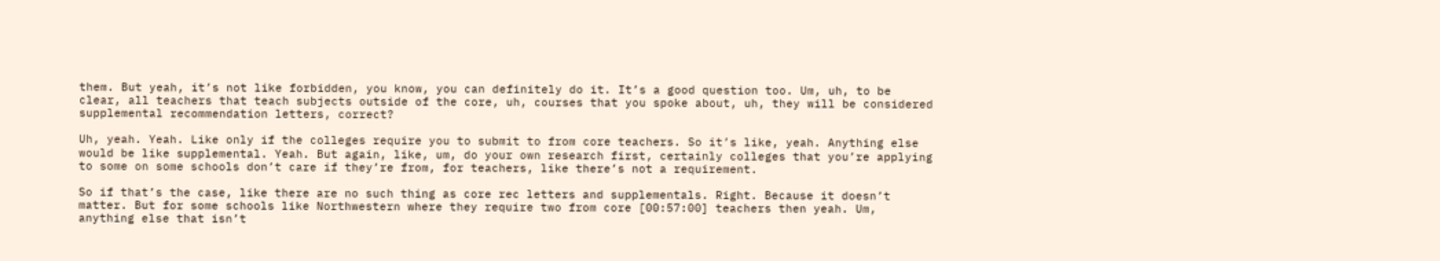them. But yeah, it’s not like forbidden, you know, you can definitely do it. It’s a good question too. Um, uh, to be clear, all teachers that teach subjects outside of the core, uh, courses that you spoke about, uh, they will be considered supplemental recommendation letters, correct?

Uh, yeah. Yeah. Like only if the colleges require you to submit to from core teachers. So it’s like, yeah. Anything else would be like supplemental. Yeah. But again, like, um, do your own research first, certainly colleges that you’re applying to some on some schools don’t care if they’re from, for teachers, like there’s not a requirement.

So if that’s the case, like there are no such thing as core rec letters and supplementals. Right. Because it doesn’t matter. But for some schools like Northwestern where they require two from core [00:57:00] teachers then yeah. Um, anything else that isn’t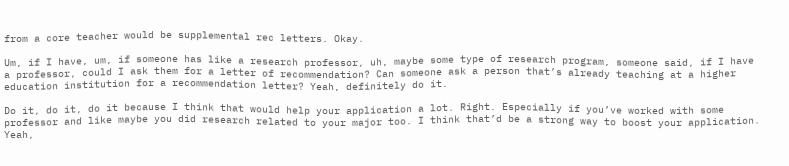from a core teacher would be supplemental rec letters. Okay.

Um, if I have, um, if someone has like a research professor, uh, maybe some type of research program, someone said, if I have a professor, could I ask them for a letter of recommendation? Can someone ask a person that’s already teaching at a higher education institution for a recommendation letter? Yeah, definitely do it.

Do it, do it, do it because I think that would help your application a lot. Right. Especially if you’ve worked with some professor and like maybe you did research related to your major too. I think that’d be a strong way to boost your application. Yeah,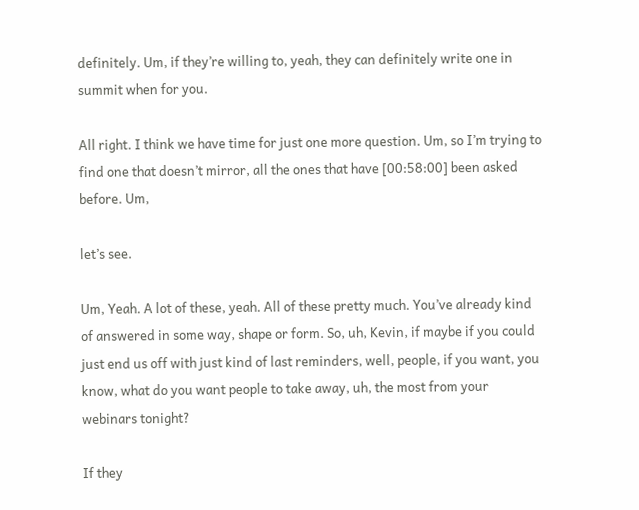definitely. Um, if they’re willing to, yeah, they can definitely write one in summit when for you.

All right. I think we have time for just one more question. Um, so I’m trying to find one that doesn’t mirror, all the ones that have [00:58:00] been asked before. Um,

let’s see.

Um, Yeah. A lot of these, yeah. All of these pretty much. You’ve already kind of answered in some way, shape or form. So, uh, Kevin, if maybe if you could just end us off with just kind of last reminders, well, people, if you want, you know, what do you want people to take away, uh, the most from your webinars tonight?

If they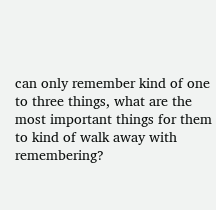can only remember kind of one to three things, what are the most important things for them to kind of walk away with remembering?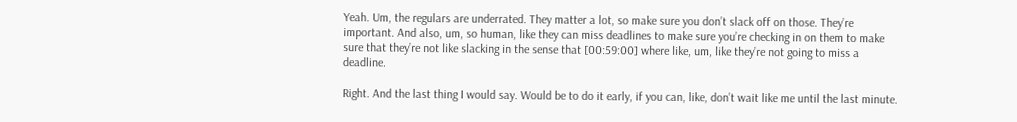Yeah. Um, the regulars are underrated. They matter a lot, so make sure you don’t slack off on those. They’re important. And also, um, so human, like they can miss deadlines to make sure you’re checking in on them to make sure that they’re not like slacking in the sense that [00:59:00] where like, um, like they’re not going to miss a deadline.

Right. And the last thing I would say. Would be to do it early, if you can, like, don’t wait like me until the last minute.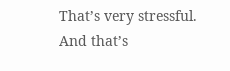That’s very stressful. And that’s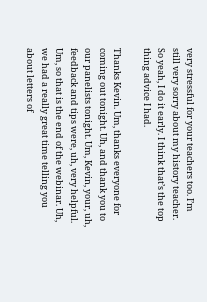very stressful for your teachers too. I’m still very sorry about my history teacher. So yeah, I do it early. I think that’s the top thing advice I had.

Thanks Kevin. Um, thanks everyone for coming out tonight. Uh, and thank you to our panelists tonight. Um, Kevin, your, uh, feedback and tips were, uh, very helpful. Um, so that is the end of the webinar. Uh, we had a really great time telling you about letters of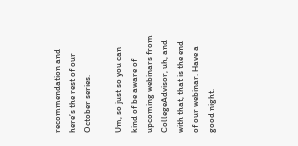recommendation and here’s the rest of our October series.

Um, so just so you can kind of be aware of upcoming webinars from CollegeAdvisor, uh, and with that, that is the end of our webinar. Have a good night.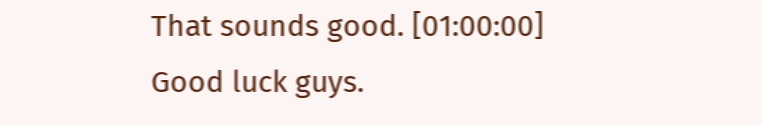That sounds good. [01:00:00] Good luck guys.